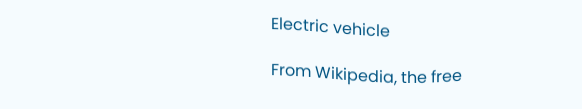Electric vehicle

From Wikipedia, the free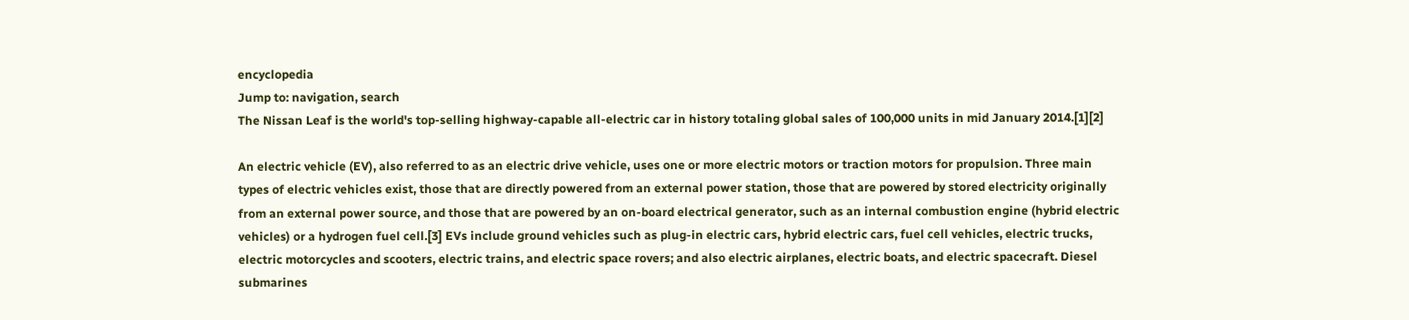encyclopedia
Jump to: navigation, search
The Nissan Leaf is the world's top-selling highway-capable all-electric car in history totaling global sales of 100,000 units in mid January 2014.[1][2]

An electric vehicle (EV), also referred to as an electric drive vehicle, uses one or more electric motors or traction motors for propulsion. Three main types of electric vehicles exist, those that are directly powered from an external power station, those that are powered by stored electricity originally from an external power source, and those that are powered by an on-board electrical generator, such as an internal combustion engine (hybrid electric vehicles) or a hydrogen fuel cell.[3] EVs include ground vehicles such as plug-in electric cars, hybrid electric cars, fuel cell vehicles, electric trucks, electric motorcycles and scooters, electric trains, and electric space rovers; and also electric airplanes, electric boats, and electric spacecraft. Diesel submarines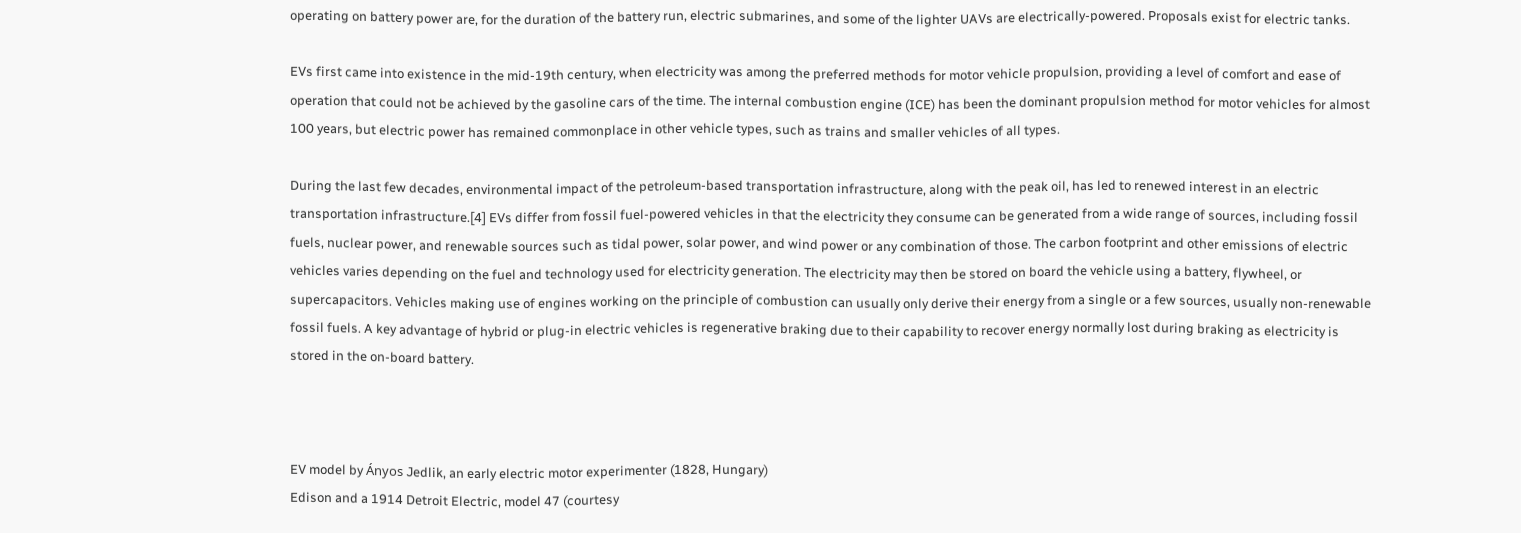operating on battery power are, for the duration of the battery run, electric submarines, and some of the lighter UAVs are electrically-powered. Proposals exist for electric tanks.

EVs first came into existence in the mid-19th century, when electricity was among the preferred methods for motor vehicle propulsion, providing a level of comfort and ease of operation that could not be achieved by the gasoline cars of the time. The internal combustion engine (ICE) has been the dominant propulsion method for motor vehicles for almost 100 years, but electric power has remained commonplace in other vehicle types, such as trains and smaller vehicles of all types.

During the last few decades, environmental impact of the petroleum-based transportation infrastructure, along with the peak oil, has led to renewed interest in an electric transportation infrastructure.[4] EVs differ from fossil fuel-powered vehicles in that the electricity they consume can be generated from a wide range of sources, including fossil fuels, nuclear power, and renewable sources such as tidal power, solar power, and wind power or any combination of those. The carbon footprint and other emissions of electric vehicles varies depending on the fuel and technology used for electricity generation. The electricity may then be stored on board the vehicle using a battery, flywheel, or supercapacitors. Vehicles making use of engines working on the principle of combustion can usually only derive their energy from a single or a few sources, usually non-renewable fossil fuels. A key advantage of hybrid or plug-in electric vehicles is regenerative braking due to their capability to recover energy normally lost during braking as electricity is stored in the on-board battery.



EV model by Ányos Jedlik, an early electric motor experimenter (1828, Hungary)
Edison and a 1914 Detroit Electric, model 47 (courtesy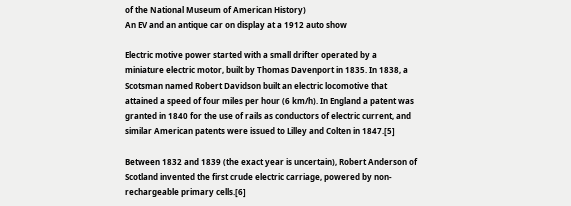of the National Museum of American History)
An EV and an antique car on display at a 1912 auto show

Electric motive power started with a small drifter operated by a miniature electric motor, built by Thomas Davenport in 1835. In 1838, a Scotsman named Robert Davidson built an electric locomotive that attained a speed of four miles per hour (6 km/h). In England a patent was granted in 1840 for the use of rails as conductors of electric current, and similar American patents were issued to Lilley and Colten in 1847.[5]

Between 1832 and 1839 (the exact year is uncertain), Robert Anderson of Scotland invented the first crude electric carriage, powered by non-rechargeable primary cells.[6]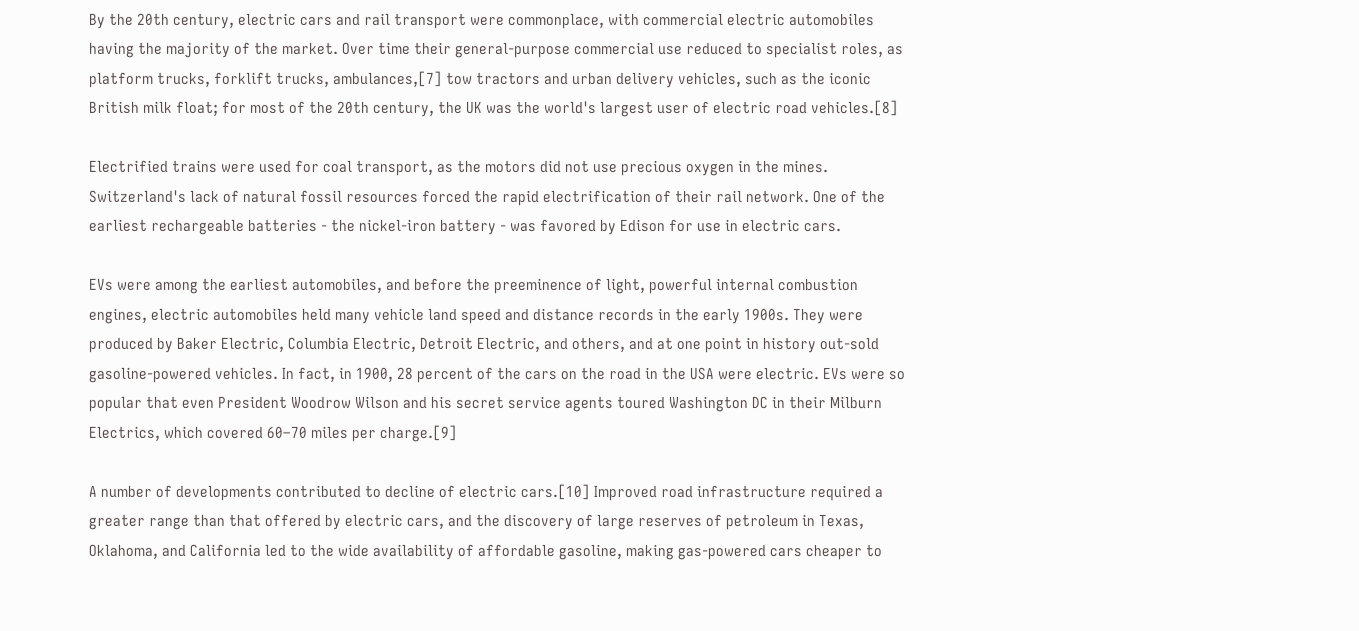By the 20th century, electric cars and rail transport were commonplace, with commercial electric automobiles having the majority of the market. Over time their general-purpose commercial use reduced to specialist roles, as platform trucks, forklift trucks, ambulances,[7] tow tractors and urban delivery vehicles, such as the iconic British milk float; for most of the 20th century, the UK was the world's largest user of electric road vehicles.[8]

Electrified trains were used for coal transport, as the motors did not use precious oxygen in the mines. Switzerland's lack of natural fossil resources forced the rapid electrification of their rail network. One of the earliest rechargeable batteries - the nickel-iron battery - was favored by Edison for use in electric cars.

EVs were among the earliest automobiles, and before the preeminence of light, powerful internal combustion engines, electric automobiles held many vehicle land speed and distance records in the early 1900s. They were produced by Baker Electric, Columbia Electric, Detroit Electric, and others, and at one point in history out-sold gasoline-powered vehicles. In fact, in 1900, 28 percent of the cars on the road in the USA were electric. EVs were so popular that even President Woodrow Wilson and his secret service agents toured Washington DC in their Milburn Electrics, which covered 60–70 miles per charge.[9]

A number of developments contributed to decline of electric cars.[10] Improved road infrastructure required a greater range than that offered by electric cars, and the discovery of large reserves of petroleum in Texas, Oklahoma, and California led to the wide availability of affordable gasoline, making gas-powered cars cheaper to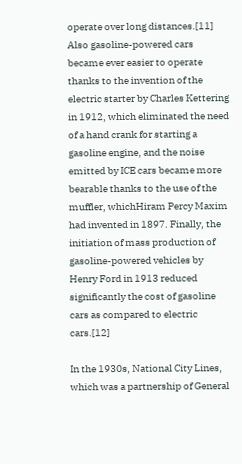operate over long distances.[11] Also gasoline-powered cars became ever easier to operate thanks to the invention of the electric starter by Charles Kettering in 1912, which eliminated the need of a hand crank for starting a gasoline engine, and the noise emitted by ICE cars became more bearable thanks to the use of the muffler, whichHiram Percy Maxim had invented in 1897. Finally, the initiation of mass production of gasoline-powered vehicles by Henry Ford in 1913 reduced significantly the cost of gasoline cars as compared to electric cars.[12]

In the 1930s, National City Lines, which was a partnership of General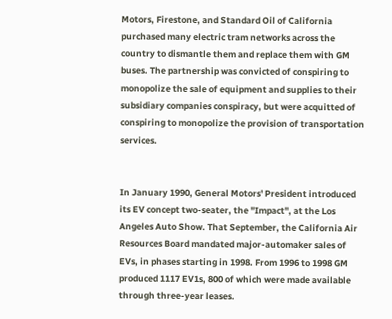Motors, Firestone, and Standard Oil of California purchased many electric tram networks across the country to dismantle them and replace them with GM buses. The partnership was convicted of conspiring to monopolize the sale of equipment and supplies to their subsidiary companies conspiracy, but were acquitted of conspiring to monopolize the provision of transportation services.


In January 1990, General Motors' President introduced its EV concept two-seater, the "Impact", at the Los Angeles Auto Show. That September, the California Air Resources Board mandated major-automaker sales of EVs, in phases starting in 1998. From 1996 to 1998 GM produced 1117 EV1s, 800 of which were made available through three-year leases.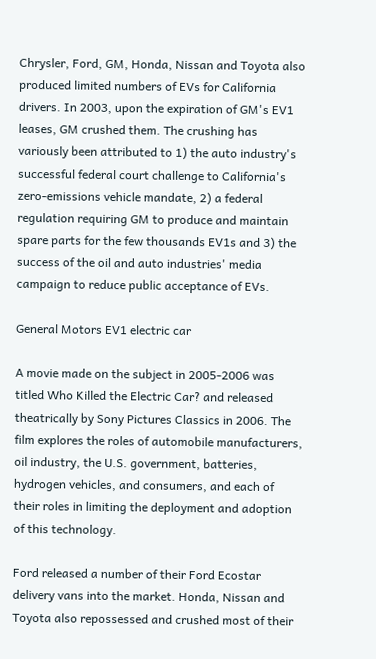Chrysler, Ford, GM, Honda, Nissan and Toyota also produced limited numbers of EVs for California drivers. In 2003, upon the expiration of GM's EV1 leases, GM crushed them. The crushing has variously been attributed to 1) the auto industry's successful federal court challenge to California's zero-emissions vehicle mandate, 2) a federal regulation requiring GM to produce and maintain spare parts for the few thousands EV1s and 3) the success of the oil and auto industries' media campaign to reduce public acceptance of EVs.

General Motors EV1 electric car

A movie made on the subject in 2005-2006 was titled Who Killed the Electric Car? and released theatrically by Sony Pictures Classics in 2006. The film explores the roles of automobile manufacturers, oil industry, the U.S. government, batteries, hydrogen vehicles, and consumers, and each of their roles in limiting the deployment and adoption of this technology.

Ford released a number of their Ford Ecostar delivery vans into the market. Honda, Nissan and Toyota also repossessed and crushed most of their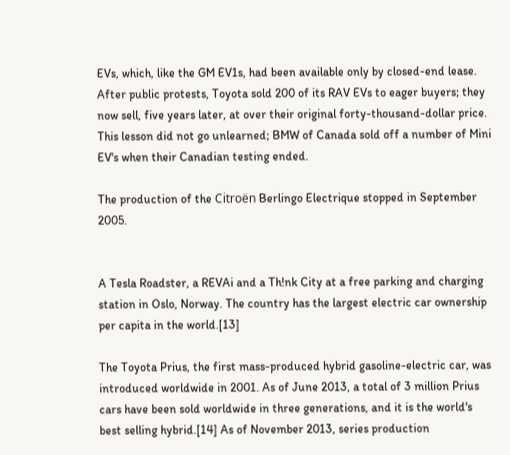EVs, which, like the GM EV1s, had been available only by closed-end lease. After public protests, Toyota sold 200 of its RAV EVs to eager buyers; they now sell, five years later, at over their original forty-thousand-dollar price. This lesson did not go unlearned; BMW of Canada sold off a number of Mini EV's when their Canadian testing ended.

The production of the Citroën Berlingo Electrique stopped in September 2005.


A Tesla Roadster, a REVAi and a Th!nk City at a free parking and charging station in Oslo, Norway. The country has the largest electric car ownership per capita in the world.[13]

The Toyota Prius, the first mass-produced hybrid gasoline-electric car, was introduced worldwide in 2001. As of June 2013, a total of 3 million Prius cars have been sold worldwide in three generations, and it is the world's best selling hybrid.[14] As of November 2013, series production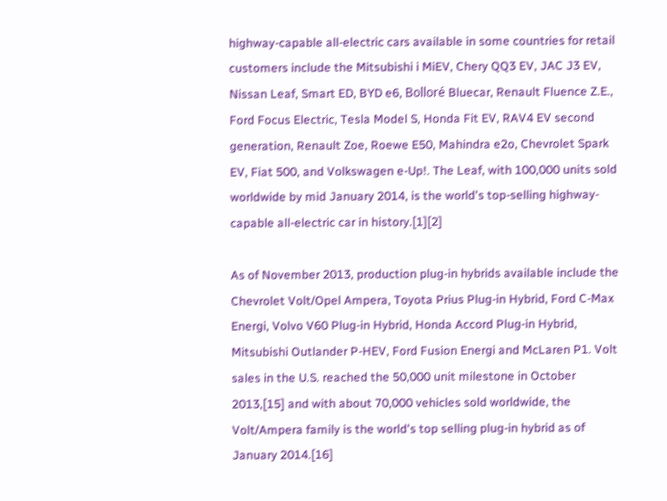highway-capable all-electric cars available in some countries for retail customers include the Mitsubishi i MiEV, Chery QQ3 EV, JAC J3 EV, Nissan Leaf, Smart ED, BYD e6, Bolloré Bluecar, Renault Fluence Z.E., Ford Focus Electric, Tesla Model S, Honda Fit EV, RAV4 EV second generation, Renault Zoe, Roewe E50, Mahindra e2o, Chevrolet Spark EV, Fiat 500, and Volkswagen e-Up!. The Leaf, with 100,000 units sold worldwide by mid January 2014, is the world's top-selling highway-capable all-electric car in history.[1][2]

As of November 2013, production plug-in hybrids available include the Chevrolet Volt/Opel Ampera, Toyota Prius Plug-in Hybrid, Ford C-Max Energi, Volvo V60 Plug-in Hybrid, Honda Accord Plug-in Hybrid, Mitsubishi Outlander P-HEV, Ford Fusion Energi and McLaren P1. Volt sales in the U.S. reached the 50,000 unit milestone in October 2013,[15] and with about 70,000 vehicles sold worldwide, the Volt/Ampera family is the world's top selling plug-in hybrid as of January 2014.[16]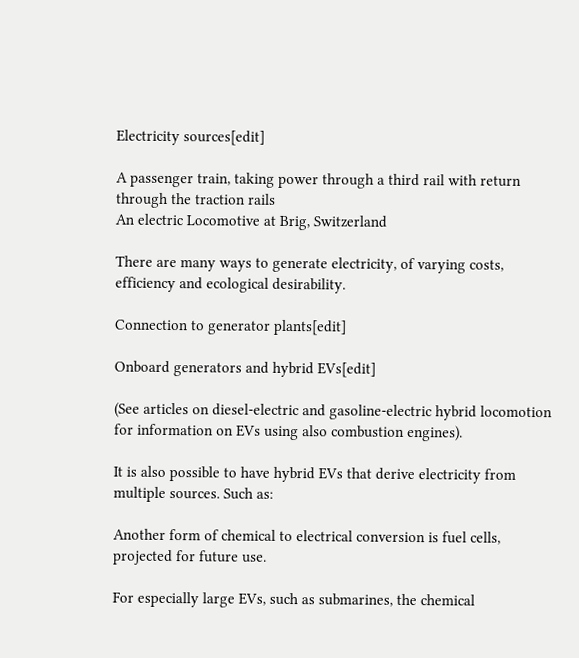Electricity sources[edit]

A passenger train, taking power through a third rail with return through the traction rails
An electric Locomotive at Brig, Switzerland

There are many ways to generate electricity, of varying costs, efficiency and ecological desirability.

Connection to generator plants[edit]

Onboard generators and hybrid EVs[edit]

(See articles on diesel-electric and gasoline-electric hybrid locomotion for information on EVs using also combustion engines).

It is also possible to have hybrid EVs that derive electricity from multiple sources. Such as:

Another form of chemical to electrical conversion is fuel cells, projected for future use.

For especially large EVs, such as submarines, the chemical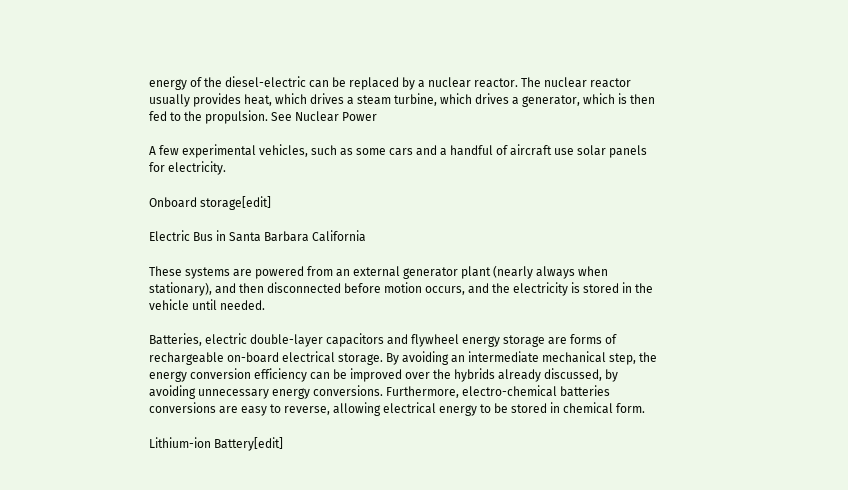energy of the diesel-electric can be replaced by a nuclear reactor. The nuclear reactor usually provides heat, which drives a steam turbine, which drives a generator, which is then fed to the propulsion. See Nuclear Power

A few experimental vehicles, such as some cars and a handful of aircraft use solar panels for electricity.

Onboard storage[edit]

Electric Bus in Santa Barbara California

These systems are powered from an external generator plant (nearly always when stationary), and then disconnected before motion occurs, and the electricity is stored in the vehicle until needed.

Batteries, electric double-layer capacitors and flywheel energy storage are forms of rechargeable on-board electrical storage. By avoiding an intermediate mechanical step, the energy conversion efficiency can be improved over the hybrids already discussed, by avoiding unnecessary energy conversions. Furthermore, electro-chemical batteries conversions are easy to reverse, allowing electrical energy to be stored in chemical form.

Lithium-ion Battery[edit]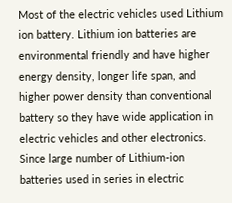Most of the electric vehicles used Lithium ion battery. Lithium ion batteries are environmental friendly and have higher energy density, longer life span, and higher power density than conventional battery so they have wide application in electric vehicles and other electronics. Since large number of Lithium-ion batteries used in series in electric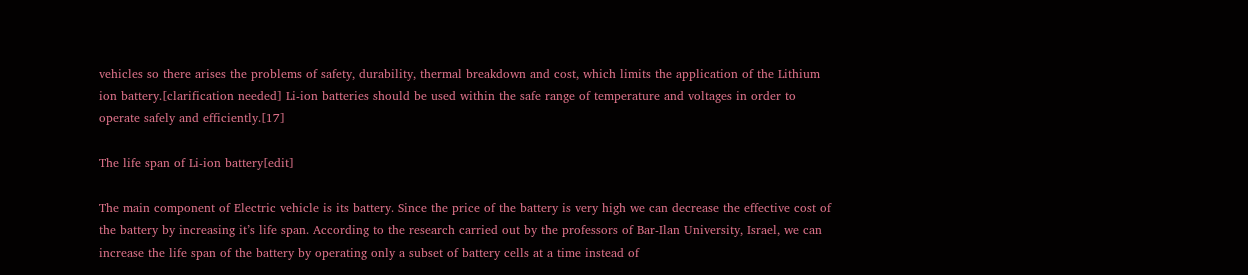vehicles so there arises the problems of safety, durability, thermal breakdown and cost, which limits the application of the Lithium ion battery.[clarification needed] Li-ion batteries should be used within the safe range of temperature and voltages in order to operate safely and efficiently.[17]

The life span of Li-ion battery[edit]

The main component of Electric vehicle is its battery. Since the price of the battery is very high we can decrease the effective cost of the battery by increasing it’s life span. According to the research carried out by the professors of Bar-Ilan University, Israel, we can increase the life span of the battery by operating only a subset of battery cells at a time instead of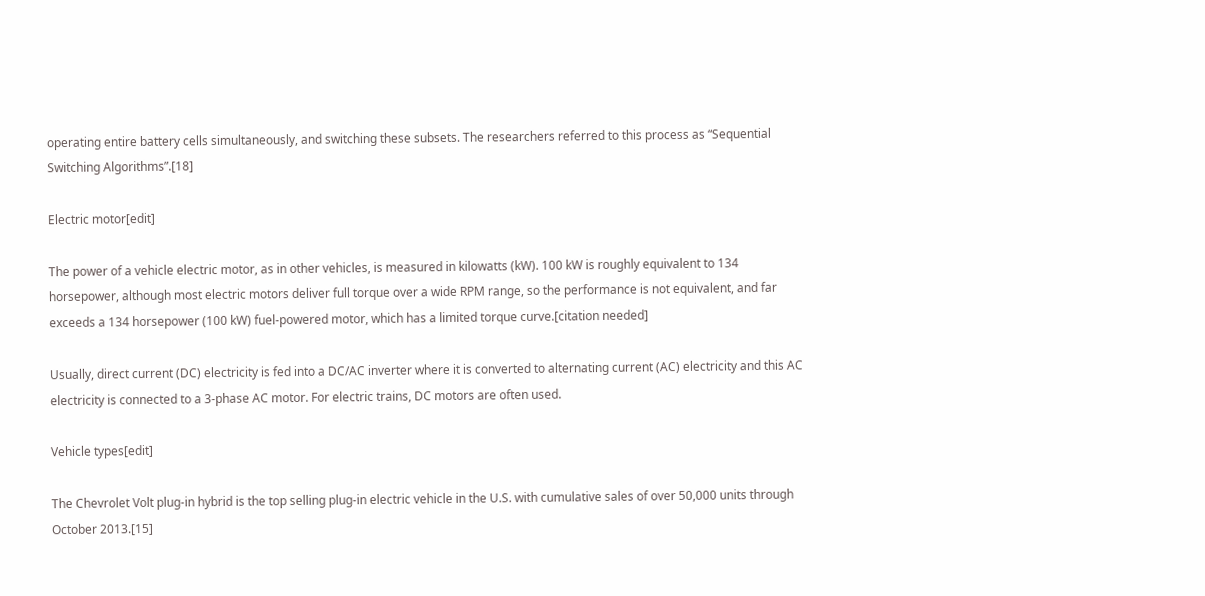operating entire battery cells simultaneously, and switching these subsets. The researchers referred to this process as “Sequential Switching Algorithms”.[18]

Electric motor[edit]

The power of a vehicle electric motor, as in other vehicles, is measured in kilowatts (kW). 100 kW is roughly equivalent to 134 horsepower, although most electric motors deliver full torque over a wide RPM range, so the performance is not equivalent, and far exceeds a 134 horsepower (100 kW) fuel-powered motor, which has a limited torque curve.[citation needed]

Usually, direct current (DC) electricity is fed into a DC/AC inverter where it is converted to alternating current (AC) electricity and this AC electricity is connected to a 3-phase AC motor. For electric trains, DC motors are often used.

Vehicle types[edit]

The Chevrolet Volt plug-in hybrid is the top selling plug-in electric vehicle in the U.S. with cumulative sales of over 50,000 units through October 2013.[15]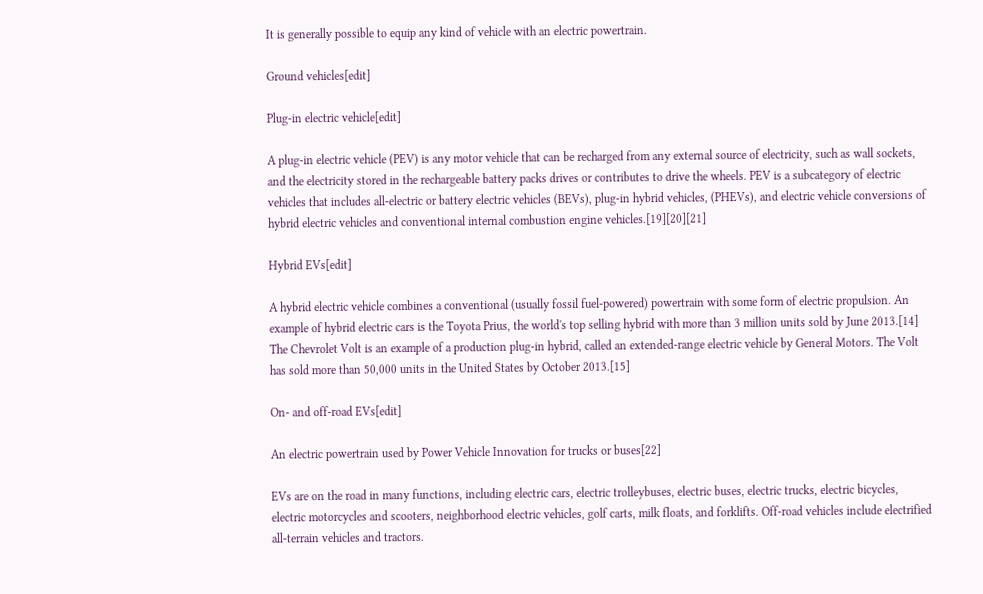It is generally possible to equip any kind of vehicle with an electric powertrain.

Ground vehicles[edit]

Plug-in electric vehicle[edit]

A plug-in electric vehicle (PEV) is any motor vehicle that can be recharged from any external source of electricity, such as wall sockets, and the electricity stored in the rechargeable battery packs drives or contributes to drive the wheels. PEV is a subcategory of electric vehicles that includes all-electric or battery electric vehicles (BEVs), plug-in hybrid vehicles, (PHEVs), and electric vehicle conversions of hybrid electric vehicles and conventional internal combustion engine vehicles.[19][20][21]

Hybrid EVs[edit]

A hybrid electric vehicle combines a conventional (usually fossil fuel-powered) powertrain with some form of electric propulsion. An example of hybrid electric cars is the Toyota Prius, the world's top selling hybrid with more than 3 million units sold by June 2013.[14] The Chevrolet Volt is an example of a production plug-in hybrid, called an extended-range electric vehicle by General Motors. The Volt has sold more than 50,000 units in the United States by October 2013.[15]

On- and off-road EVs[edit]

An electric powertrain used by Power Vehicle Innovation for trucks or buses[22]

EVs are on the road in many functions, including electric cars, electric trolleybuses, electric buses, electric trucks, electric bicycles, electric motorcycles and scooters, neighborhood electric vehicles, golf carts, milk floats, and forklifts. Off-road vehicles include electrified all-terrain vehicles and tractors.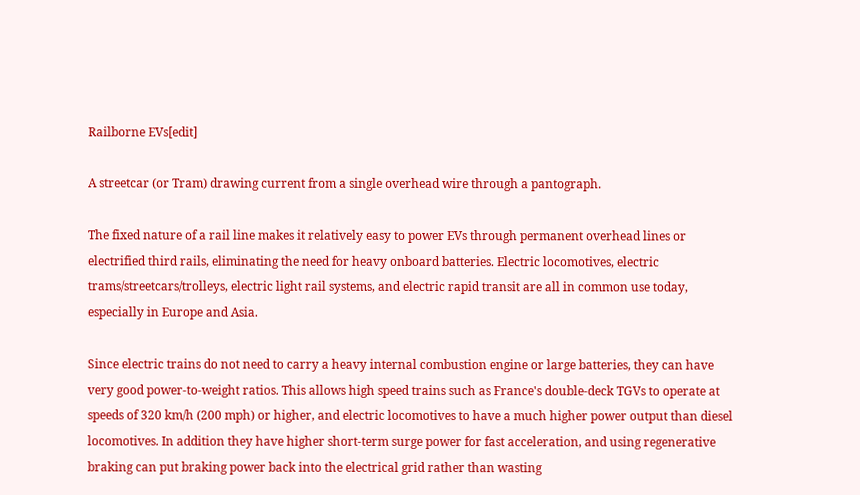Railborne EVs[edit]

A streetcar (or Tram) drawing current from a single overhead wire through a pantograph.

The fixed nature of a rail line makes it relatively easy to power EVs through permanent overhead lines or electrified third rails, eliminating the need for heavy onboard batteries. Electric locomotives, electric trams/streetcars/trolleys, electric light rail systems, and electric rapid transit are all in common use today, especially in Europe and Asia.

Since electric trains do not need to carry a heavy internal combustion engine or large batteries, they can have very good power-to-weight ratios. This allows high speed trains such as France's double-deck TGVs to operate at speeds of 320 km/h (200 mph) or higher, and electric locomotives to have a much higher power output than diesel locomotives. In addition they have higher short-term surge power for fast acceleration, and using regenerative braking can put braking power back into the electrical grid rather than wasting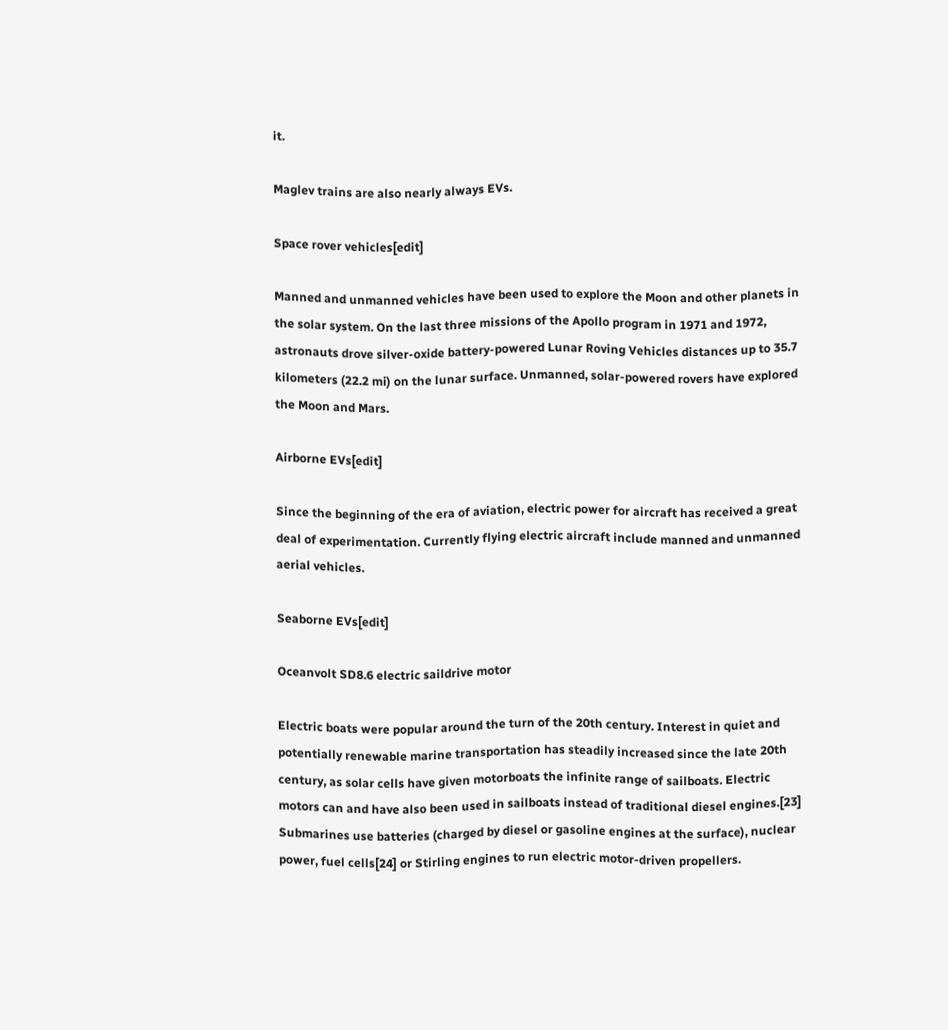it.

Maglev trains are also nearly always EVs.

Space rover vehicles[edit]

Manned and unmanned vehicles have been used to explore the Moon and other planets in the solar system. On the last three missions of the Apollo program in 1971 and 1972, astronauts drove silver-oxide battery-powered Lunar Roving Vehicles distances up to 35.7 kilometers (22.2 mi) on the lunar surface. Unmanned, solar-powered rovers have explored the Moon and Mars.

Airborne EVs[edit]

Since the beginning of the era of aviation, electric power for aircraft has received a great deal of experimentation. Currently flying electric aircraft include manned and unmanned aerial vehicles.

Seaborne EVs[edit]

Oceanvolt SD8.6 electric saildrive motor

Electric boats were popular around the turn of the 20th century. Interest in quiet and potentially renewable marine transportation has steadily increased since the late 20th century, as solar cells have given motorboats the infinite range of sailboats. Electric motors can and have also been used in sailboats instead of traditional diesel engines.[23] Submarines use batteries (charged by diesel or gasoline engines at the surface), nuclear power, fuel cells[24] or Stirling engines to run electric motor-driven propellers.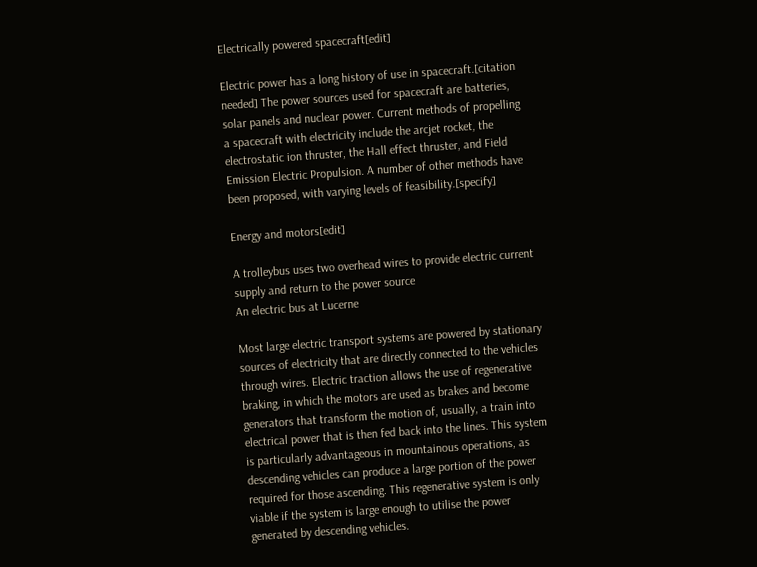Electrically powered spacecraft[edit]

Electric power has a long history of use in spacecraft.[citation needed] The power sources used for spacecraft are batteries, solar panels and nuclear power. Current methods of propelling a spacecraft with electricity include the arcjet rocket, the electrostatic ion thruster, the Hall effect thruster, and Field Emission Electric Propulsion. A number of other methods have been proposed, with varying levels of feasibility.[specify]

Energy and motors[edit]

A trolleybus uses two overhead wires to provide electric current supply and return to the power source
An electric bus at Lucerne

Most large electric transport systems are powered by stationary sources of electricity that are directly connected to the vehicles through wires. Electric traction allows the use of regenerative braking, in which the motors are used as brakes and become generators that transform the motion of, usually, a train into electrical power that is then fed back into the lines. This system is particularly advantageous in mountainous operations, as descending vehicles can produce a large portion of the power required for those ascending. This regenerative system is only viable if the system is large enough to utilise the power generated by descending vehicles.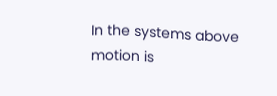In the systems above motion is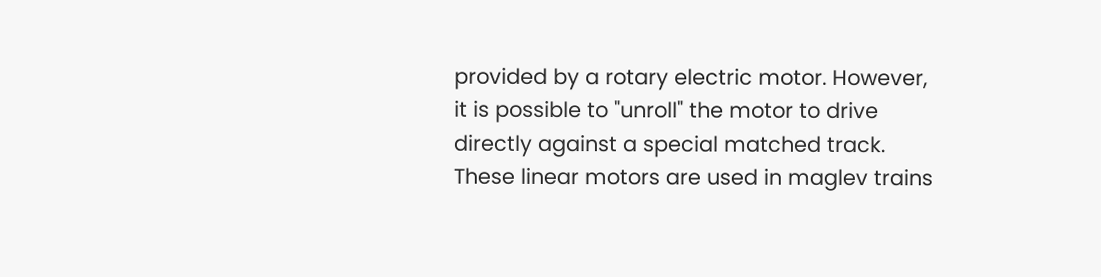provided by a rotary electric motor. However, it is possible to "unroll" the motor to drive directly against a special matched track. These linear motors are used in maglev trains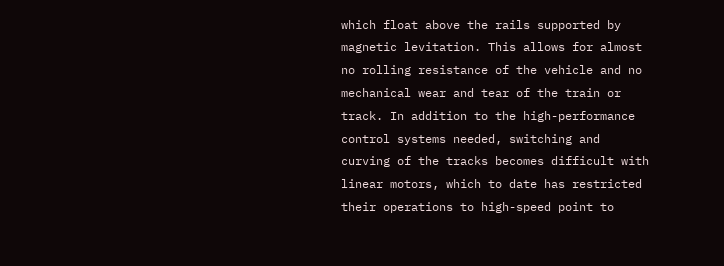which float above the rails supported by magnetic levitation. This allows for almost no rolling resistance of the vehicle and no mechanical wear and tear of the train or track. In addition to the high-performance control systems needed, switching and curving of the tracks becomes difficult with linear motors, which to date has restricted their operations to high-speed point to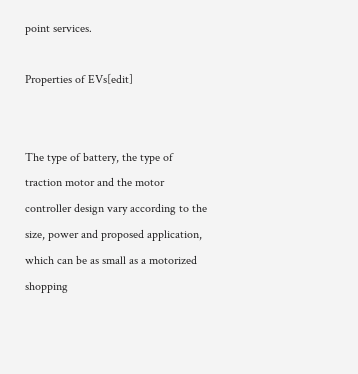point services.

Properties of EVs[edit]


The type of battery, the type of traction motor and the motor controller design vary according to the size, power and proposed application, which can be as small as a motorized shopping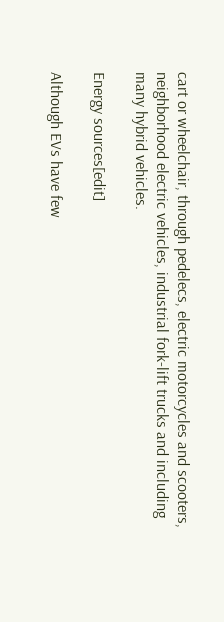cart or wheelchair, through pedelecs, electric motorcycles and scooters, neighborhood electric vehicles, industrial fork-lift trucks and including many hybrid vehicles.

Energy sources[edit]

Although EVs have few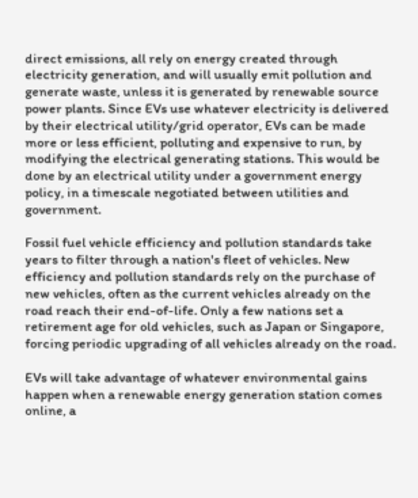direct emissions, all rely on energy created through electricity generation, and will usually emit pollution and generate waste, unless it is generated by renewable source power plants. Since EVs use whatever electricity is delivered by their electrical utility/grid operator, EVs can be made more or less efficient, polluting and expensive to run, by modifying the electrical generating stations. This would be done by an electrical utility under a government energy policy, in a timescale negotiated between utilities and government.

Fossil fuel vehicle efficiency and pollution standards take years to filter through a nation's fleet of vehicles. New efficiency and pollution standards rely on the purchase of new vehicles, often as the current vehicles already on the road reach their end-of-life. Only a few nations set a retirement age for old vehicles, such as Japan or Singapore, forcing periodic upgrading of all vehicles already on the road.

EVs will take advantage of whatever environmental gains happen when a renewable energy generation station comes online, a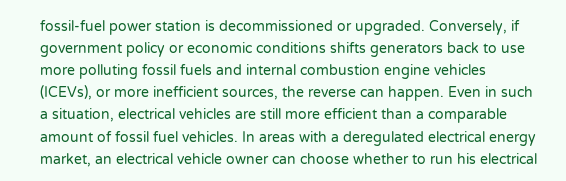fossil-fuel power station is decommissioned or upgraded. Conversely, if government policy or economic conditions shifts generators back to use more polluting fossil fuels and internal combustion engine vehicles (ICEVs), or more inefficient sources, the reverse can happen. Even in such a situation, electrical vehicles are still more efficient than a comparable amount of fossil fuel vehicles. In areas with a deregulated electrical energy market, an electrical vehicle owner can choose whether to run his electrical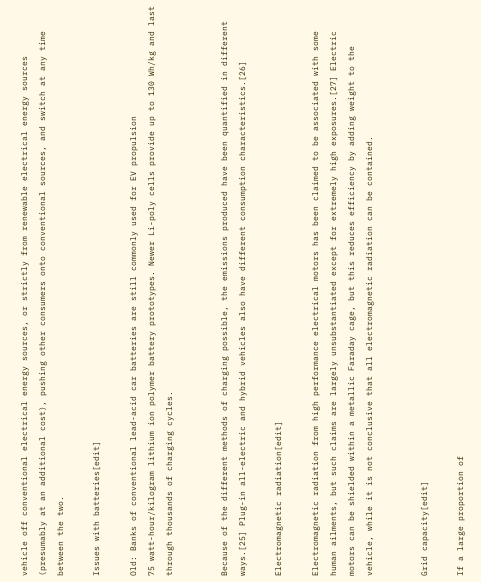vehicle off conventional electrical energy sources, or strictly from renewable electrical energy sources (presumably at an additional cost), pushing other consumers onto conventional sources, and switch at any time between the two.

Issues with batteries[edit]

Old: Banks of conventional lead-acid car batteries are still commonly used for EV propulsion
75 watt-hour/kilogram lithium ion polymer battery prototypes. Newer Li-poly cells provide up to 130 Wh/kg and last through thousands of charging cycles.


Because of the different methods of charging possible, the emissions produced have been quantified in different ways.[25] Plug-in all-electric and hybrid vehicles also have different consumption characteristics.[26]

Electromagnetic radiation[edit]

Electromagnetic radiation from high performance electrical motors has been claimed to be associated with some human ailments, but such claims are largely unsubstantiated except for extremely high exposures.[27] Electric motors can be shielded within a metallic Faraday cage, but this reduces efficiency by adding weight to the vehicle, while it is not conclusive that all electromagnetic radiation can be contained.


Grid capacity[edit]

If a large proportion of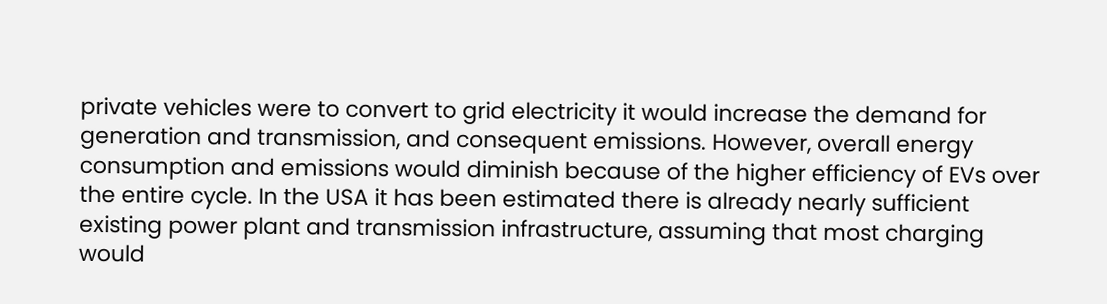private vehicles were to convert to grid electricity it would increase the demand for generation and transmission, and consequent emissions. However, overall energy consumption and emissions would diminish because of the higher efficiency of EVs over the entire cycle. In the USA it has been estimated there is already nearly sufficient existing power plant and transmission infrastructure, assuming that most charging would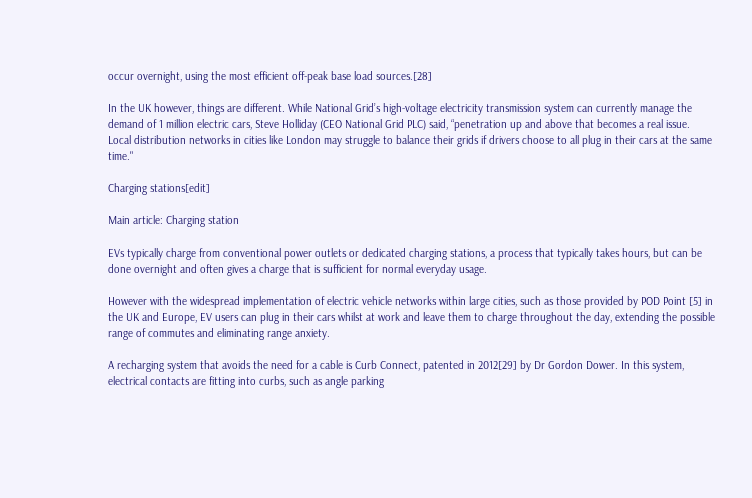occur overnight, using the most efficient off-peak base load sources.[28]

In the UK however, things are different. While National Grid’s high-voltage electricity transmission system can currently manage the demand of 1 million electric cars, Steve Holliday (CEO National Grid PLC) said, “penetration up and above that becomes a real issue. Local distribution networks in cities like London may struggle to balance their grids if drivers choose to all plug in their cars at the same time."

Charging stations[edit]

Main article: Charging station

EVs typically charge from conventional power outlets or dedicated charging stations, a process that typically takes hours, but can be done overnight and often gives a charge that is sufficient for normal everyday usage.

However with the widespread implementation of electric vehicle networks within large cities, such as those provided by POD Point [5] in the UK and Europe, EV users can plug in their cars whilst at work and leave them to charge throughout the day, extending the possible range of commutes and eliminating range anxiety.

A recharging system that avoids the need for a cable is Curb Connect, patented in 2012[29] by Dr Gordon Dower. In this system, electrical contacts are fitting into curbs, such as angle parking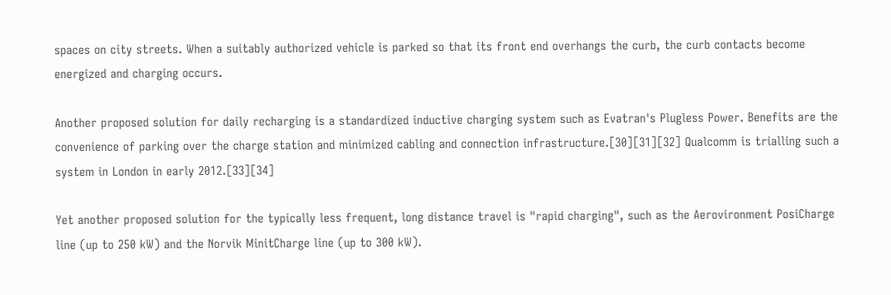spaces on city streets. When a suitably authorized vehicle is parked so that its front end overhangs the curb, the curb contacts become energized and charging occurs.

Another proposed solution for daily recharging is a standardized inductive charging system such as Evatran's Plugless Power. Benefits are the convenience of parking over the charge station and minimized cabling and connection infrastructure.[30][31][32] Qualcomm is trialling such a system in London in early 2012.[33][34]

Yet another proposed solution for the typically less frequent, long distance travel is "rapid charging", such as the Aerovironment PosiCharge line (up to 250 kW) and the Norvik MinitCharge line (up to 300 kW).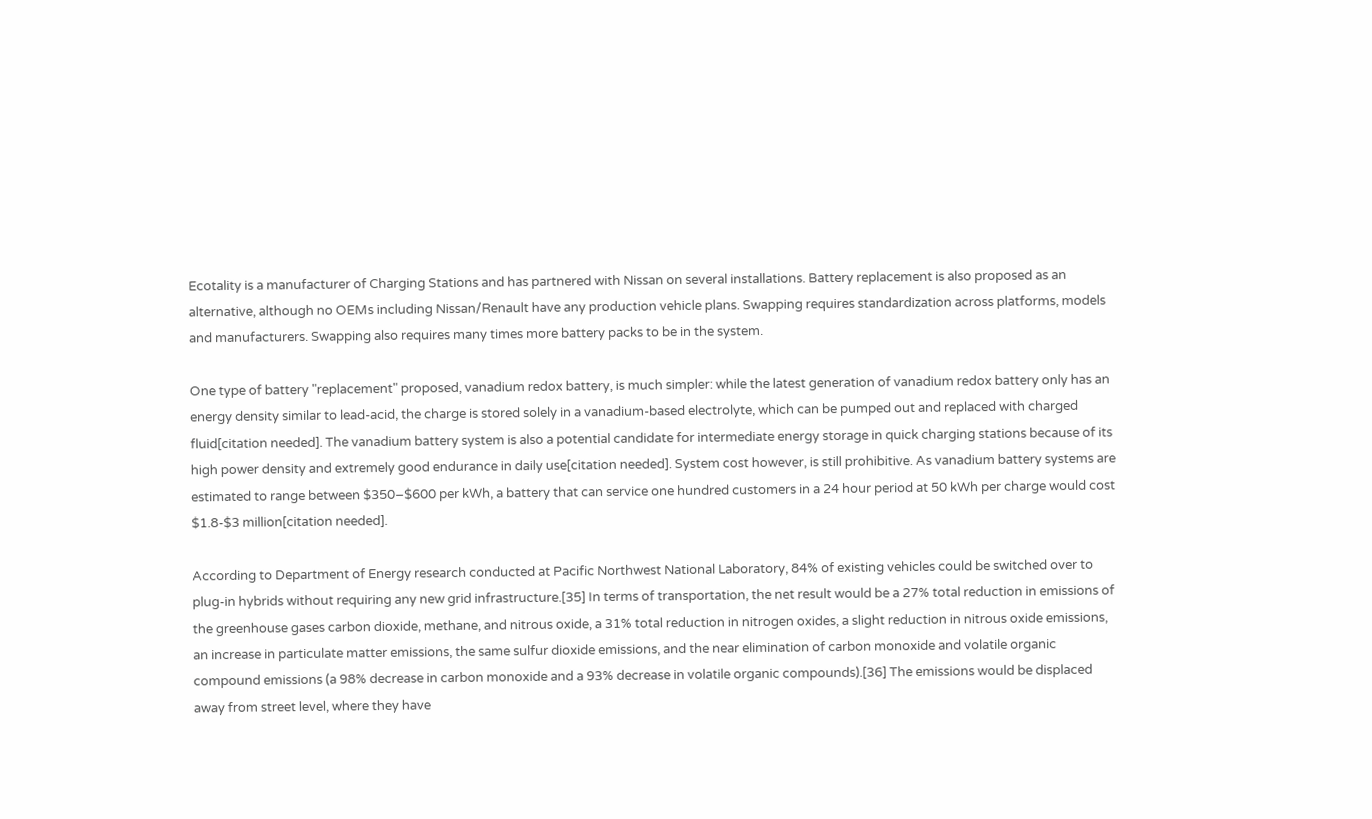Ecotality is a manufacturer of Charging Stations and has partnered with Nissan on several installations. Battery replacement is also proposed as an alternative, although no OEMs including Nissan/Renault have any production vehicle plans. Swapping requires standardization across platforms, models and manufacturers. Swapping also requires many times more battery packs to be in the system.

One type of battery "replacement" proposed, vanadium redox battery, is much simpler: while the latest generation of vanadium redox battery only has an energy density similar to lead-acid, the charge is stored solely in a vanadium-based electrolyte, which can be pumped out and replaced with charged fluid[citation needed]. The vanadium battery system is also a potential candidate for intermediate energy storage in quick charging stations because of its high power density and extremely good endurance in daily use[citation needed]. System cost however, is still prohibitive. As vanadium battery systems are estimated to range between $350–$600 per kWh, a battery that can service one hundred customers in a 24 hour period at 50 kWh per charge would cost $1.8-$3 million[citation needed].

According to Department of Energy research conducted at Pacific Northwest National Laboratory, 84% of existing vehicles could be switched over to plug-in hybrids without requiring any new grid infrastructure.[35] In terms of transportation, the net result would be a 27% total reduction in emissions of the greenhouse gases carbon dioxide, methane, and nitrous oxide, a 31% total reduction in nitrogen oxides, a slight reduction in nitrous oxide emissions, an increase in particulate matter emissions, the same sulfur dioxide emissions, and the near elimination of carbon monoxide and volatile organic compound emissions (a 98% decrease in carbon monoxide and a 93% decrease in volatile organic compounds).[36] The emissions would be displaced away from street level, where they have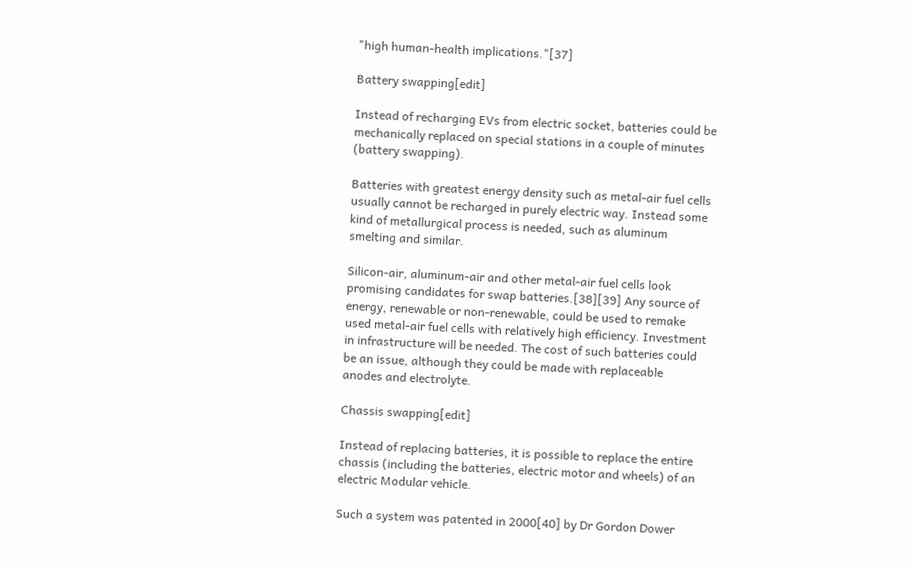"high human-health implications."[37]

Battery swapping[edit]

Instead of recharging EVs from electric socket, batteries could be mechanically replaced on special stations in a couple of minutes (battery swapping).

Batteries with greatest energy density such as metal-air fuel cells usually cannot be recharged in purely electric way. Instead some kind of metallurgical process is needed, such as aluminum smelting and similar.

Silicon-air, aluminum-air and other metal-air fuel cells look promising candidates for swap batteries.[38][39] Any source of energy, renewable or non-renewable, could be used to remake used metal-air fuel cells with relatively high efficiency. Investment in infrastructure will be needed. The cost of such batteries could be an issue, although they could be made with replaceable anodes and electrolyte.

Chassis swapping[edit]

Instead of replacing batteries, it is possible to replace the entire chassis (including the batteries, electric motor and wheels) of an electric Modular vehicle.

Such a system was patented in 2000[40] by Dr Gordon Dower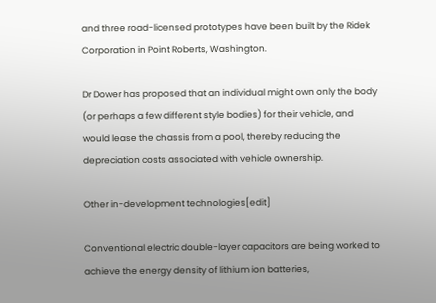and three road-licensed prototypes have been built by the Ridek Corporation in Point Roberts, Washington.

Dr Dower has proposed that an individual might own only the body (or perhaps a few different style bodies) for their vehicle, and would lease the chassis from a pool, thereby reducing the depreciation costs associated with vehicle ownership.

Other in-development technologies[edit]

Conventional electric double-layer capacitors are being worked to achieve the energy density of lithium ion batteries,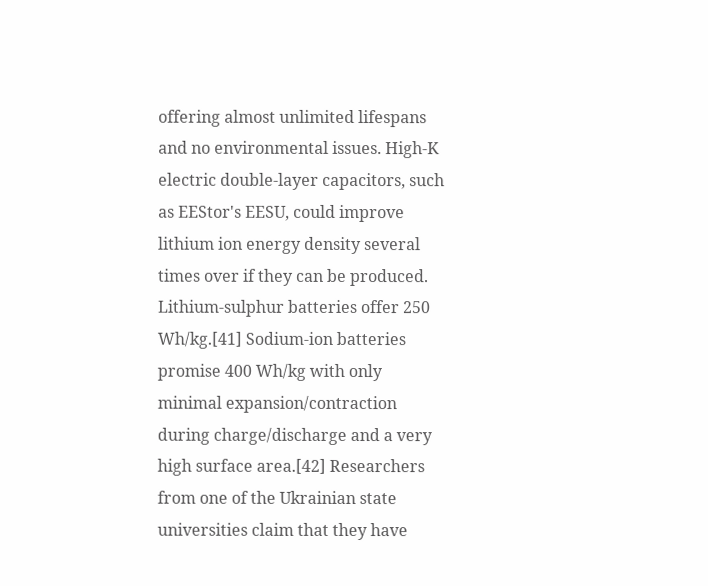offering almost unlimited lifespans and no environmental issues. High-K electric double-layer capacitors, such as EEStor's EESU, could improve lithium ion energy density several times over if they can be produced. Lithium-sulphur batteries offer 250 Wh/kg.[41] Sodium-ion batteries promise 400 Wh/kg with only minimal expansion/contraction during charge/discharge and a very high surface area.[42] Researchers from one of the Ukrainian state universities claim that they have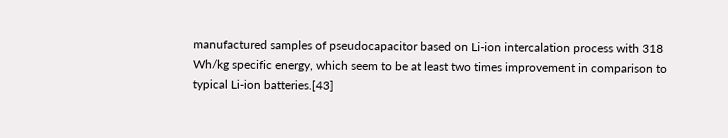manufactured samples of pseudocapacitor based on Li-ion intercalation process with 318 Wh/kg specific energy, which seem to be at least two times improvement in comparison to typical Li-ion batteries.[43]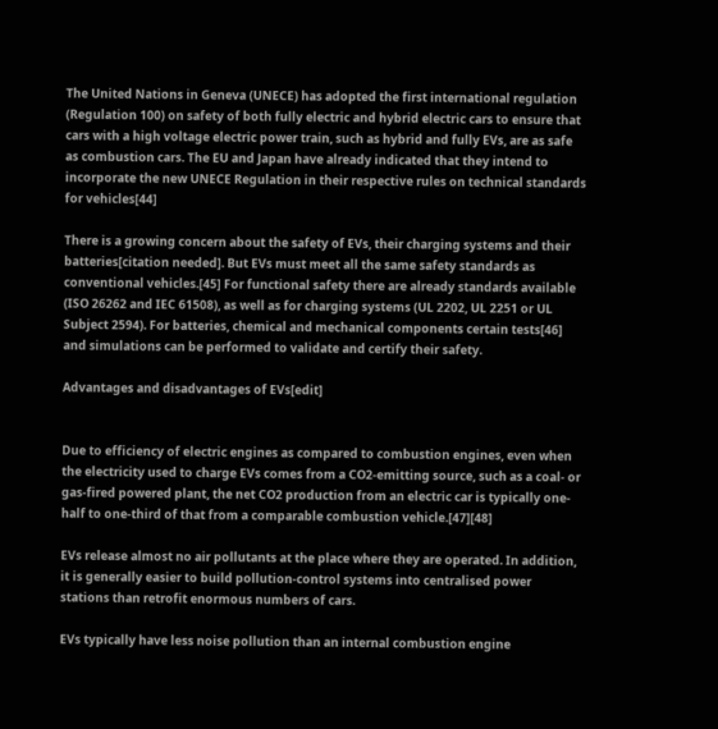The United Nations in Geneva (UNECE) has adopted the first international regulation (Regulation 100) on safety of both fully electric and hybrid electric cars to ensure that cars with a high voltage electric power train, such as hybrid and fully EVs, are as safe as combustion cars. The EU and Japan have already indicated that they intend to incorporate the new UNECE Regulation in their respective rules on technical standards for vehicles[44]

There is a growing concern about the safety of EVs, their charging systems and their batteries[citation needed]. But EVs must meet all the same safety standards as conventional vehicles.[45] For functional safety there are already standards available (ISO 26262 and IEC 61508), as well as for charging systems (UL 2202, UL 2251 or UL Subject 2594). For batteries, chemical and mechanical components certain tests[46] and simulations can be performed to validate and certify their safety.

Advantages and disadvantages of EVs[edit]


Due to efficiency of electric engines as compared to combustion engines, even when the electricity used to charge EVs comes from a CO2-emitting source, such as a coal- or gas-fired powered plant, the net CO2 production from an electric car is typically one-half to one-third of that from a comparable combustion vehicle.[47][48]

EVs release almost no air pollutants at the place where they are operated. In addition, it is generally easier to build pollution-control systems into centralised power stations than retrofit enormous numbers of cars.

EVs typically have less noise pollution than an internal combustion engine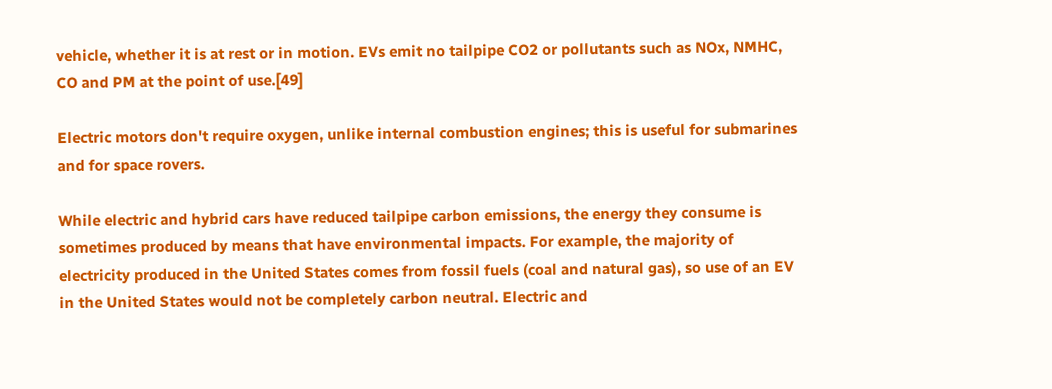vehicle, whether it is at rest or in motion. EVs emit no tailpipe CO2 or pollutants such as NOx, NMHC, CO and PM at the point of use.[49]

Electric motors don't require oxygen, unlike internal combustion engines; this is useful for submarines and for space rovers.

While electric and hybrid cars have reduced tailpipe carbon emissions, the energy they consume is sometimes produced by means that have environmental impacts. For example, the majority of electricity produced in the United States comes from fossil fuels (coal and natural gas), so use of an EV in the United States would not be completely carbon neutral. Electric and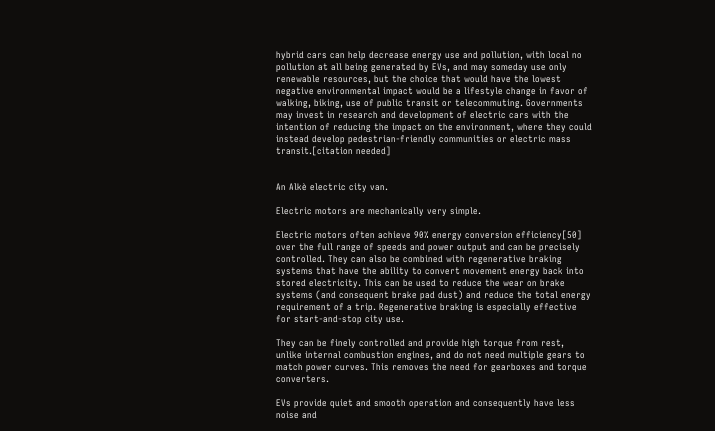hybrid cars can help decrease energy use and pollution, with local no pollution at all being generated by EVs, and may someday use only renewable resources, but the choice that would have the lowest negative environmental impact would be a lifestyle change in favor of walking, biking, use of public transit or telecommuting. Governments may invest in research and development of electric cars with the intention of reducing the impact on the environment, where they could instead develop pedestrian-friendly communities or electric mass transit.[citation needed]


An Alkè electric city van.

Electric motors are mechanically very simple.

Electric motors often achieve 90% energy conversion efficiency[50] over the full range of speeds and power output and can be precisely controlled. They can also be combined with regenerative braking systems that have the ability to convert movement energy back into stored electricity. This can be used to reduce the wear on brake systems (and consequent brake pad dust) and reduce the total energy requirement of a trip. Regenerative braking is especially effective for start-and-stop city use.

They can be finely controlled and provide high torque from rest, unlike internal combustion engines, and do not need multiple gears to match power curves. This removes the need for gearboxes and torque converters.

EVs provide quiet and smooth operation and consequently have less noise and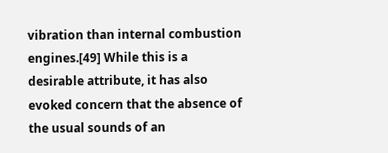vibration than internal combustion engines.[49] While this is a desirable attribute, it has also evoked concern that the absence of the usual sounds of an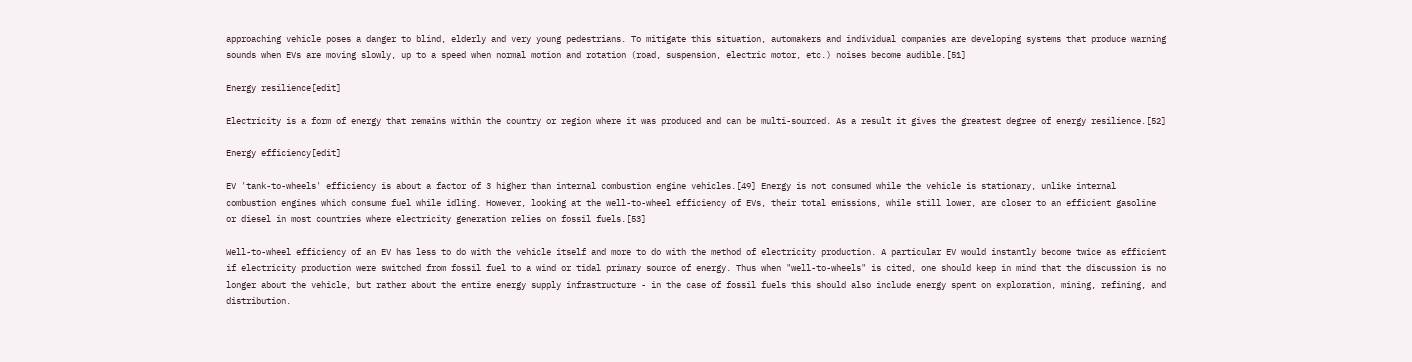approaching vehicle poses a danger to blind, elderly and very young pedestrians. To mitigate this situation, automakers and individual companies are developing systems that produce warning sounds when EVs are moving slowly, up to a speed when normal motion and rotation (road, suspension, electric motor, etc.) noises become audible.[51]

Energy resilience[edit]

Electricity is a form of energy that remains within the country or region where it was produced and can be multi-sourced. As a result it gives the greatest degree of energy resilience.[52]

Energy efficiency[edit]

EV 'tank-to-wheels' efficiency is about a factor of 3 higher than internal combustion engine vehicles.[49] Energy is not consumed while the vehicle is stationary, unlike internal combustion engines which consume fuel while idling. However, looking at the well-to-wheel efficiency of EVs, their total emissions, while still lower, are closer to an efficient gasoline or diesel in most countries where electricity generation relies on fossil fuels.[53]

Well-to-wheel efficiency of an EV has less to do with the vehicle itself and more to do with the method of electricity production. A particular EV would instantly become twice as efficient if electricity production were switched from fossil fuel to a wind or tidal primary source of energy. Thus when "well-to-wheels" is cited, one should keep in mind that the discussion is no longer about the vehicle, but rather about the entire energy supply infrastructure - in the case of fossil fuels this should also include energy spent on exploration, mining, refining, and distribution.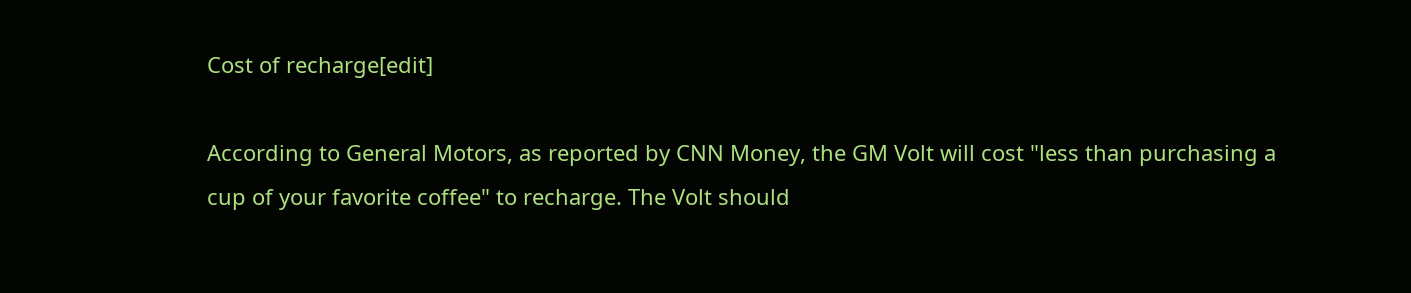Cost of recharge[edit]

According to General Motors, as reported by CNN Money, the GM Volt will cost "less than purchasing a cup of your favorite coffee" to recharge. The Volt should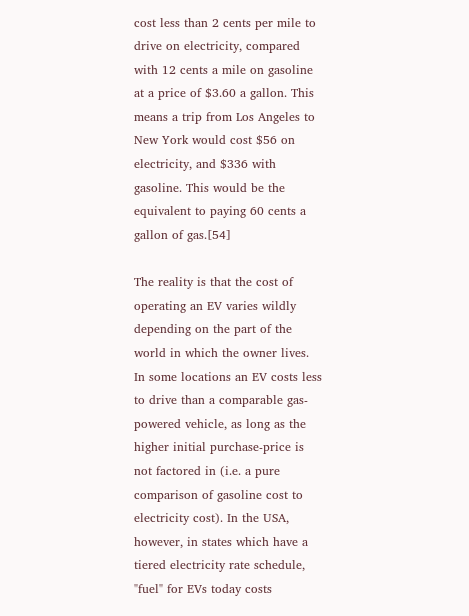cost less than 2 cents per mile to drive on electricity, compared with 12 cents a mile on gasoline at a price of $3.60 a gallon. This means a trip from Los Angeles to New York would cost $56 on electricity, and $336 with gasoline. This would be the equivalent to paying 60 cents a gallon of gas.[54]

The reality is that the cost of operating an EV varies wildly depending on the part of the world in which the owner lives. In some locations an EV costs less to drive than a comparable gas-powered vehicle, as long as the higher initial purchase-price is not factored in (i.e. a pure comparison of gasoline cost to electricity cost). In the USA, however, in states which have a tiered electricity rate schedule, "fuel" for EVs today costs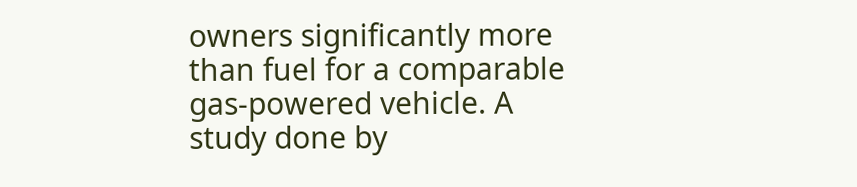owners significantly more than fuel for a comparable gas-powered vehicle. A study done by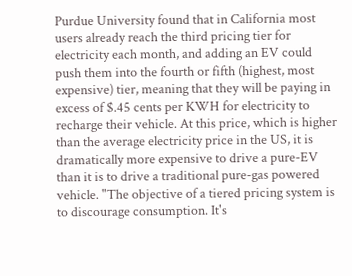Purdue University found that in California most users already reach the third pricing tier for electricity each month, and adding an EV could push them into the fourth or fifth (highest, most expensive) tier, meaning that they will be paying in excess of $.45 cents per KWH for electricity to recharge their vehicle. At this price, which is higher than the average electricity price in the US, it is dramatically more expensive to drive a pure-EV than it is to drive a traditional pure-gas powered vehicle. "The objective of a tiered pricing system is to discourage consumption. It's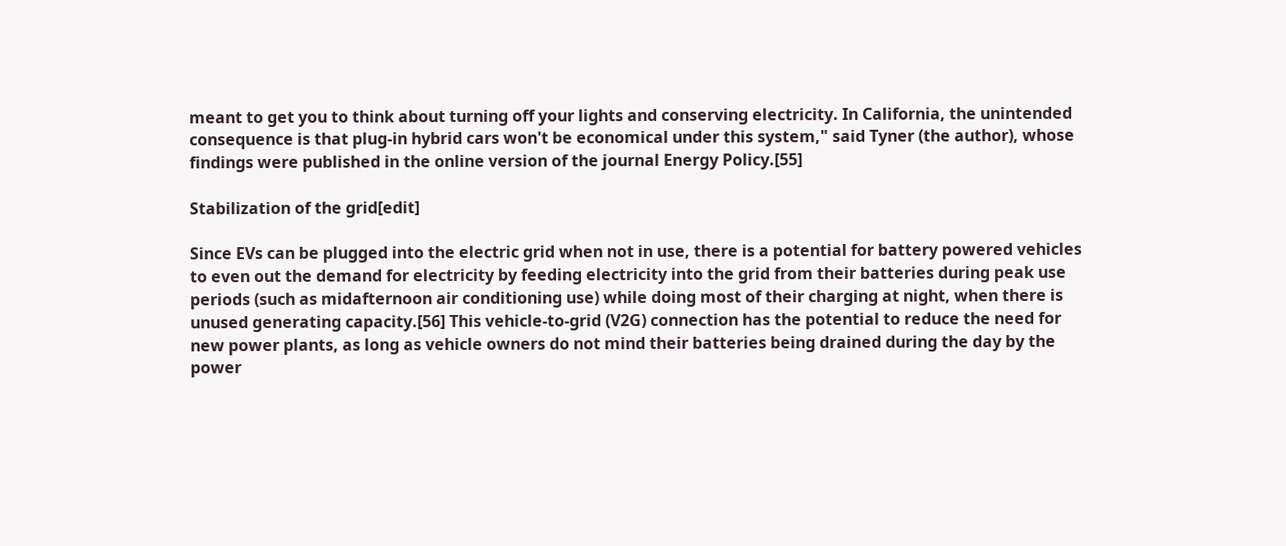meant to get you to think about turning off your lights and conserving electricity. In California, the unintended consequence is that plug-in hybrid cars won't be economical under this system," said Tyner (the author), whose findings were published in the online version of the journal Energy Policy.[55]

Stabilization of the grid[edit]

Since EVs can be plugged into the electric grid when not in use, there is a potential for battery powered vehicles to even out the demand for electricity by feeding electricity into the grid from their batteries during peak use periods (such as midafternoon air conditioning use) while doing most of their charging at night, when there is unused generating capacity.[56] This vehicle-to-grid (V2G) connection has the potential to reduce the need for new power plants, as long as vehicle owners do not mind their batteries being drained during the day by the power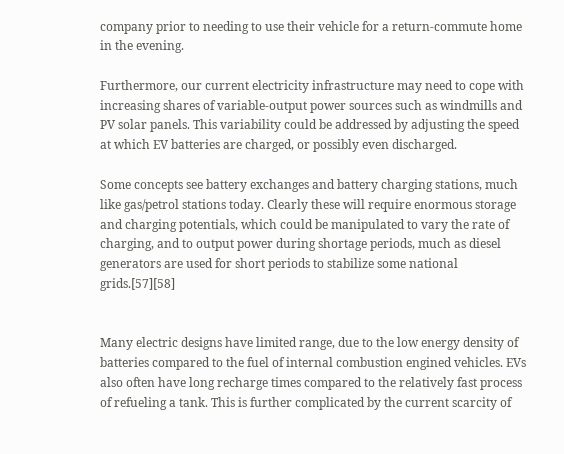company prior to needing to use their vehicle for a return-commute home in the evening.

Furthermore, our current electricity infrastructure may need to cope with increasing shares of variable-output power sources such as windmills and PV solar panels. This variability could be addressed by adjusting the speed at which EV batteries are charged, or possibly even discharged.

Some concepts see battery exchanges and battery charging stations, much like gas/petrol stations today. Clearly these will require enormous storage and charging potentials, which could be manipulated to vary the rate of charging, and to output power during shortage periods, much as diesel generators are used for short periods to stabilize some national grids.[57][58]


Many electric designs have limited range, due to the low energy density of batteries compared to the fuel of internal combustion engined vehicles. EVs also often have long recharge times compared to the relatively fast process of refueling a tank. This is further complicated by the current scarcity of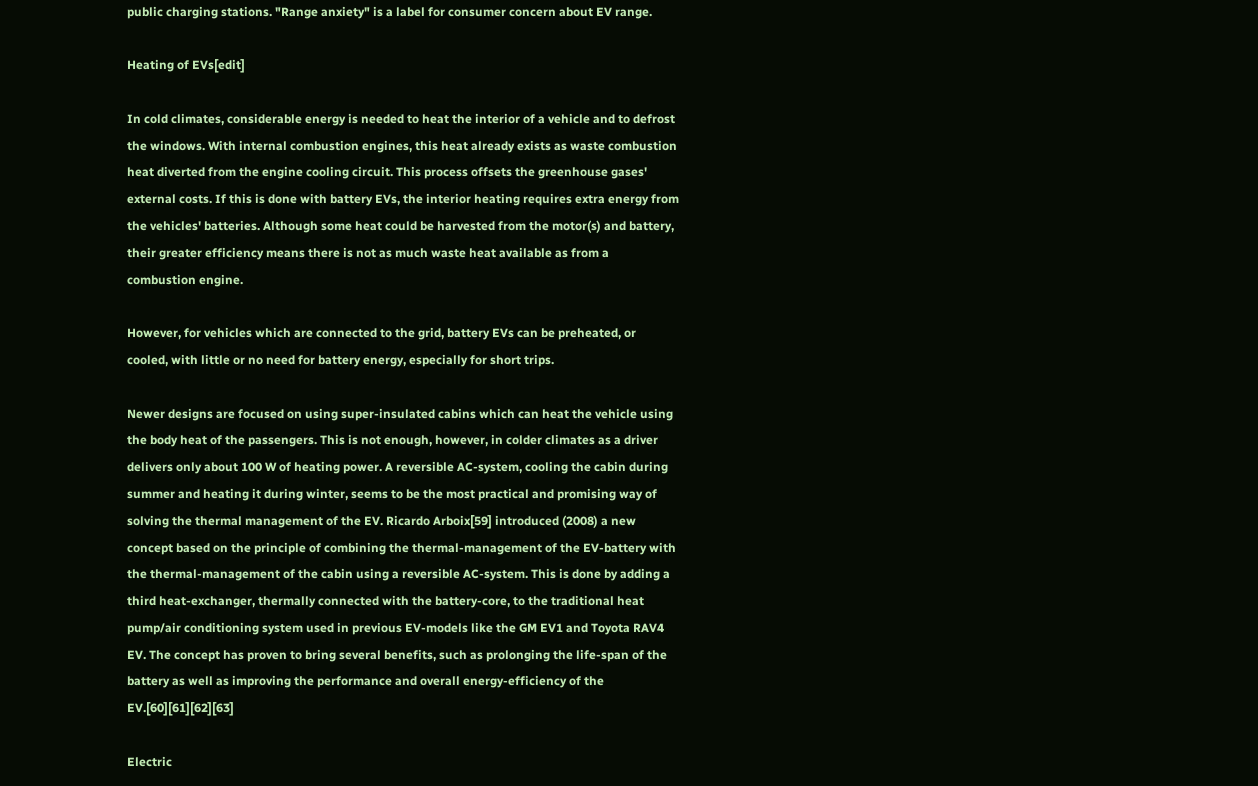public charging stations. "Range anxiety" is a label for consumer concern about EV range.

Heating of EVs[edit]

In cold climates, considerable energy is needed to heat the interior of a vehicle and to defrost the windows. With internal combustion engines, this heat already exists as waste combustion heat diverted from the engine cooling circuit. This process offsets the greenhouse gases' external costs. If this is done with battery EVs, the interior heating requires extra energy from the vehicles' batteries. Although some heat could be harvested from the motor(s) and battery, their greater efficiency means there is not as much waste heat available as from a combustion engine.

However, for vehicles which are connected to the grid, battery EVs can be preheated, or cooled, with little or no need for battery energy, especially for short trips.

Newer designs are focused on using super-insulated cabins which can heat the vehicle using the body heat of the passengers. This is not enough, however, in colder climates as a driver delivers only about 100 W of heating power. A reversible AC-system, cooling the cabin during summer and heating it during winter, seems to be the most practical and promising way of solving the thermal management of the EV. Ricardo Arboix[59] introduced (2008) a new concept based on the principle of combining the thermal-management of the EV-battery with the thermal-management of the cabin using a reversible AC-system. This is done by adding a third heat-exchanger, thermally connected with the battery-core, to the traditional heat pump/air conditioning system used in previous EV-models like the GM EV1 and Toyota RAV4 EV. The concept has proven to bring several benefits, such as prolonging the life-span of the battery as well as improving the performance and overall energy-efficiency of the EV.[60][61][62][63]

Electric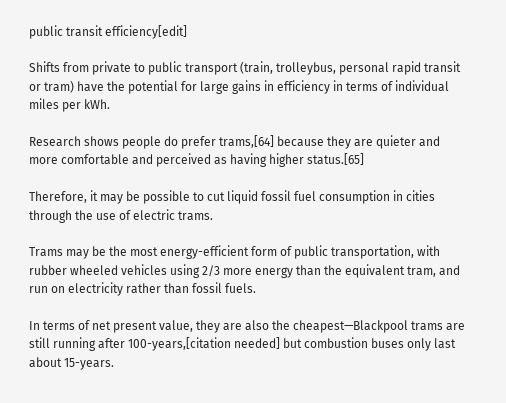public transit efficiency[edit]

Shifts from private to public transport (train, trolleybus, personal rapid transit or tram) have the potential for large gains in efficiency in terms of individual miles per kWh.

Research shows people do prefer trams,[64] because they are quieter and more comfortable and perceived as having higher status.[65]

Therefore, it may be possible to cut liquid fossil fuel consumption in cities through the use of electric trams.

Trams may be the most energy-efficient form of public transportation, with rubber wheeled vehicles using 2/3 more energy than the equivalent tram, and run on electricity rather than fossil fuels.

In terms of net present value, they are also the cheapest—Blackpool trams are still running after 100-years,[citation needed] but combustion buses only last about 15-years.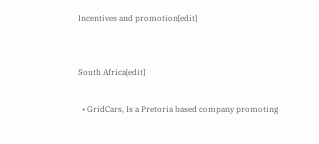Incentives and promotion[edit]


South Africa[edit]

  • GridCars, Is a Pretoria based company promoting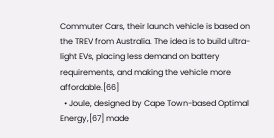Commuter Cars, their launch vehicle is based on the TREV from Australia. The idea is to build ultra-light EVs, placing less demand on battery requirements, and making the vehicle more affordable.[66]
  • Joule, designed by Cape Town-based Optimal Energy,[67] made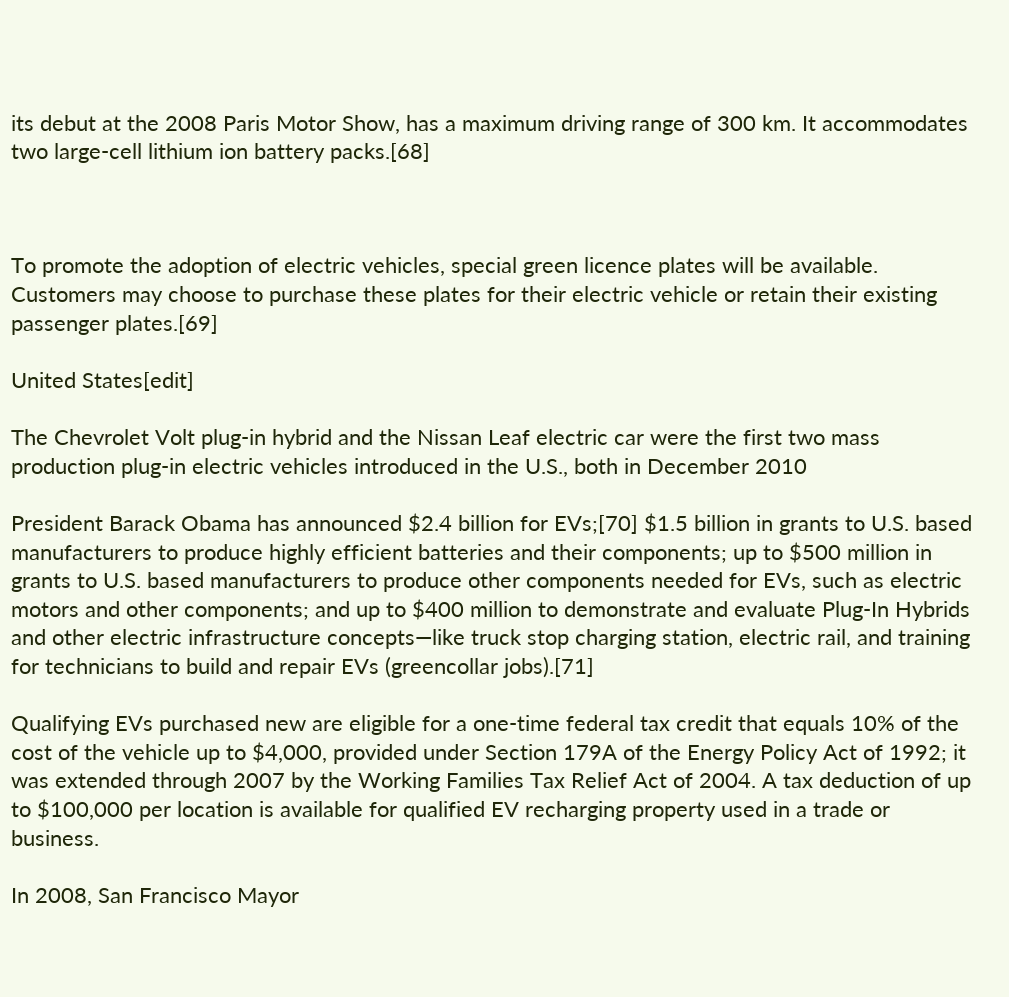its debut at the 2008 Paris Motor Show, has a maximum driving range of 300 km. It accommodates two large-cell lithium ion battery packs.[68]



To promote the adoption of electric vehicles, special green licence plates will be available. Customers may choose to purchase these plates for their electric vehicle or retain their existing passenger plates.[69]

United States[edit]

The Chevrolet Volt plug-in hybrid and the Nissan Leaf electric car were the first two mass production plug-in electric vehicles introduced in the U.S., both in December 2010

President Barack Obama has announced $2.4 billion for EVs;[70] $1.5 billion in grants to U.S. based manufacturers to produce highly efficient batteries and their components; up to $500 million in grants to U.S. based manufacturers to produce other components needed for EVs, such as electric motors and other components; and up to $400 million to demonstrate and evaluate Plug-In Hybrids and other electric infrastructure concepts—like truck stop charging station, electric rail, and training for technicians to build and repair EVs (greencollar jobs).[71]

Qualifying EVs purchased new are eligible for a one-time federal tax credit that equals 10% of the cost of the vehicle up to $4,000, provided under Section 179A of the Energy Policy Act of 1992; it was extended through 2007 by the Working Families Tax Relief Act of 2004. A tax deduction of up to $100,000 per location is available for qualified EV recharging property used in a trade or business.

In 2008, San Francisco Mayor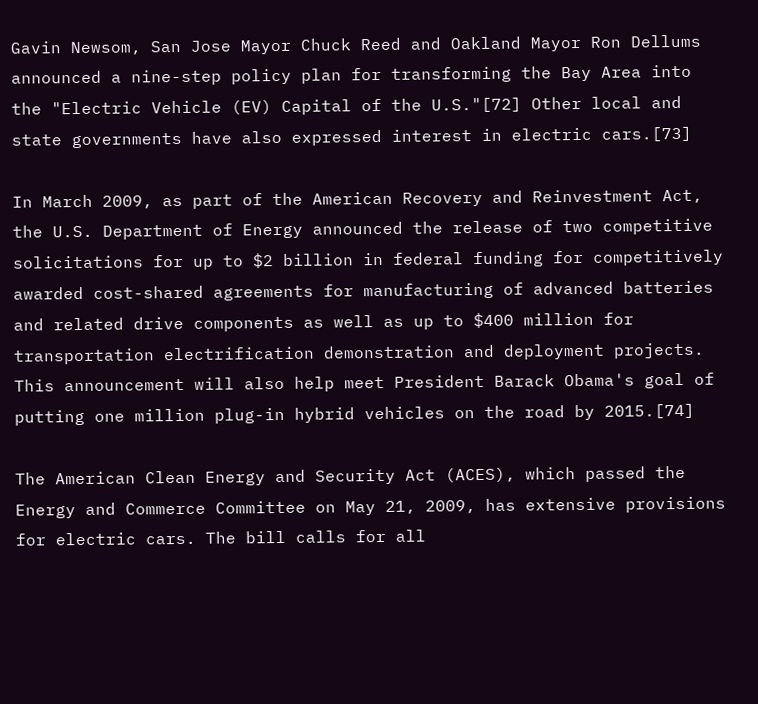Gavin Newsom, San Jose Mayor Chuck Reed and Oakland Mayor Ron Dellums announced a nine-step policy plan for transforming the Bay Area into the "Electric Vehicle (EV) Capital of the U.S."[72] Other local and state governments have also expressed interest in electric cars.[73]

In March 2009, as part of the American Recovery and Reinvestment Act, the U.S. Department of Energy announced the release of two competitive solicitations for up to $2 billion in federal funding for competitively awarded cost-shared agreements for manufacturing of advanced batteries and related drive components as well as up to $400 million for transportation electrification demonstration and deployment projects. This announcement will also help meet President Barack Obama's goal of putting one million plug-in hybrid vehicles on the road by 2015.[74]

The American Clean Energy and Security Act (ACES), which passed the Energy and Commerce Committee on May 21, 2009, has extensive provisions for electric cars. The bill calls for all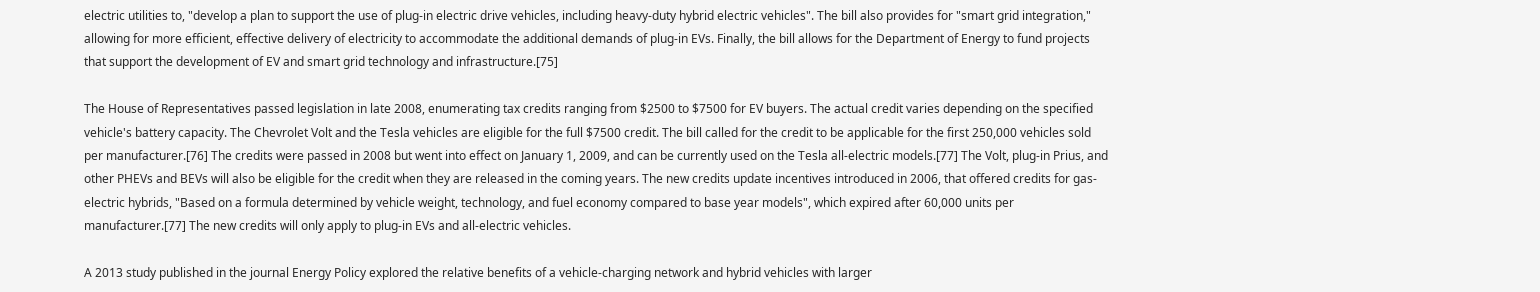electric utilities to, "develop a plan to support the use of plug-in electric drive vehicles, including heavy-duty hybrid electric vehicles". The bill also provides for "smart grid integration," allowing for more efficient, effective delivery of electricity to accommodate the additional demands of plug-in EVs. Finally, the bill allows for the Department of Energy to fund projects that support the development of EV and smart grid technology and infrastructure.[75]

The House of Representatives passed legislation in late 2008, enumerating tax credits ranging from $2500 to $7500 for EV buyers. The actual credit varies depending on the specified vehicle's battery capacity. The Chevrolet Volt and the Tesla vehicles are eligible for the full $7500 credit. The bill called for the credit to be applicable for the first 250,000 vehicles sold per manufacturer.[76] The credits were passed in 2008 but went into effect on January 1, 2009, and can be currently used on the Tesla all-electric models.[77] The Volt, plug-in Prius, and other PHEVs and BEVs will also be eligible for the credit when they are released in the coming years. The new credits update incentives introduced in 2006, that offered credits for gas-electric hybrids, "Based on a formula determined by vehicle weight, technology, and fuel economy compared to base year models", which expired after 60,000 units per manufacturer.[77] The new credits will only apply to plug-in EVs and all-electric vehicles.

A 2013 study published in the journal Energy Policy explored the relative benefits of a vehicle-charging network and hybrid vehicles with larger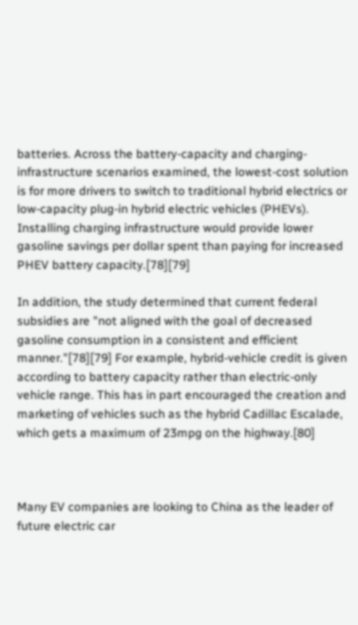batteries. Across the battery-capacity and charging-infrastructure scenarios examined, the lowest-cost solution is for more drivers to switch to traditional hybrid electrics or low-capacity plug-in hybrid electric vehicles (PHEVs). Installing charging infrastructure would provide lower gasoline savings per dollar spent than paying for increased PHEV battery capacity.[78][79]

In addition, the study determined that current federal subsidies are "not aligned with the goal of decreased gasoline consumption in a consistent and efficient manner."[78][79] For example, hybrid-vehicle credit is given according to battery capacity rather than electric-only vehicle range. This has in part encouraged the creation and marketing of vehicles such as the hybrid Cadillac Escalade, which gets a maximum of 23mpg on the highway.[80]



Many EV companies are looking to China as the leader of future electric car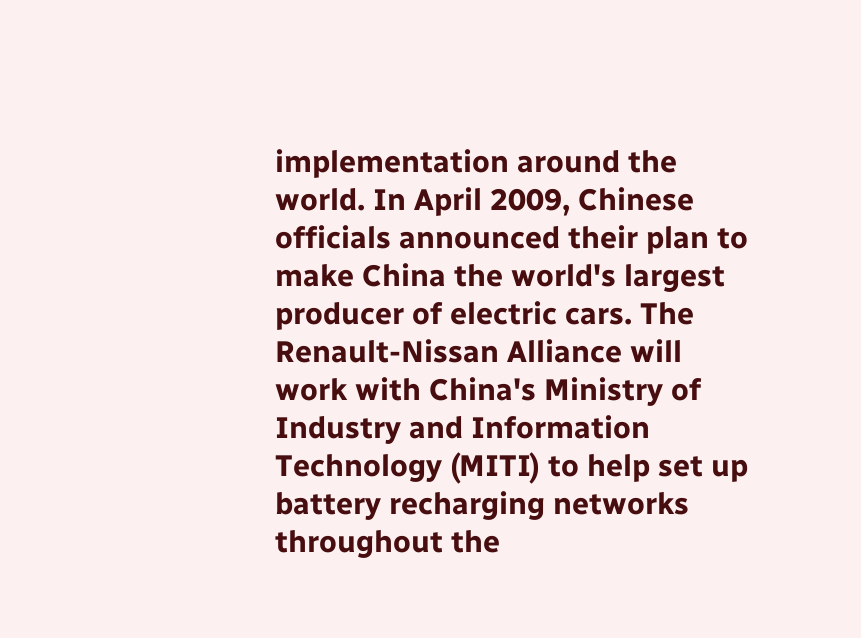implementation around the world. In April 2009, Chinese officials announced their plan to make China the world's largest producer of electric cars. The Renault-Nissan Alliance will work with China's Ministry of Industry and Information Technology (MITI) to help set up battery recharging networks throughout the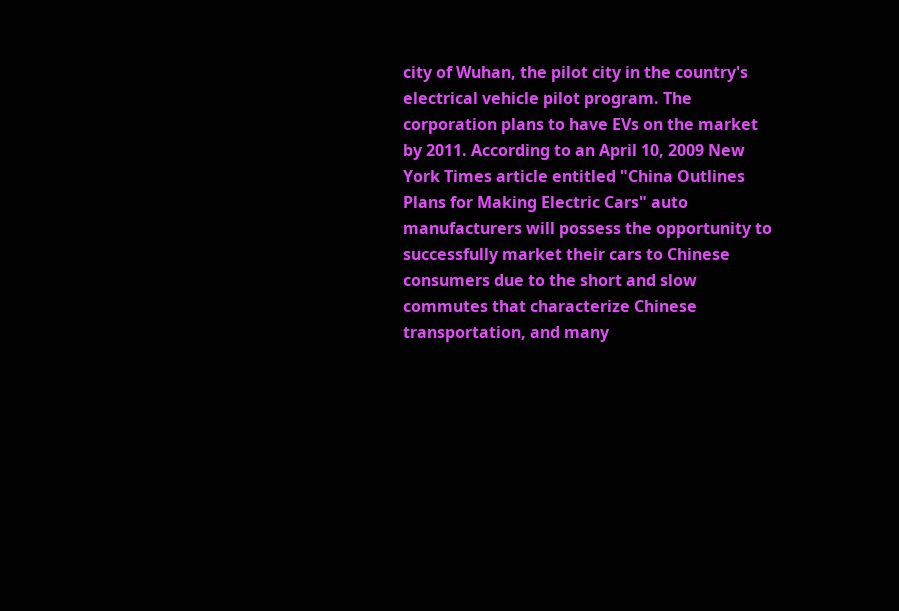city of Wuhan, the pilot city in the country's electrical vehicle pilot program. The corporation plans to have EVs on the market by 2011. According to an April 10, 2009 New York Times article entitled "China Outlines Plans for Making Electric Cars" auto manufacturers will possess the opportunity to successfully market their cars to Chinese consumers due to the short and slow commutes that characterize Chinese transportation, and many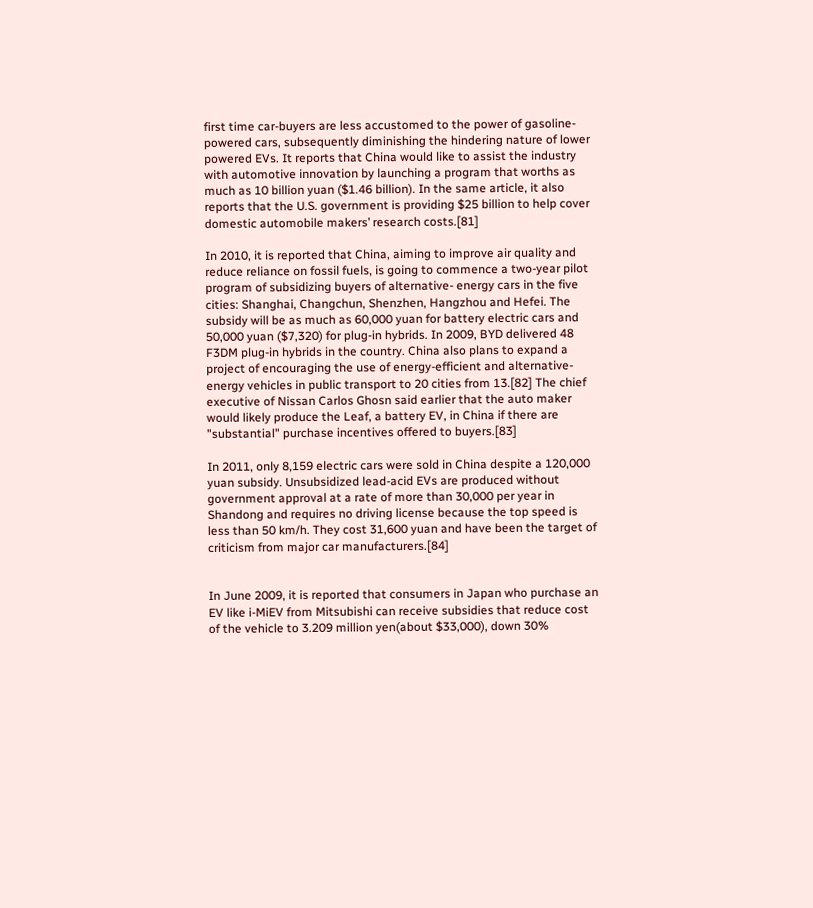first time car-buyers are less accustomed to the power of gasoline-powered cars, subsequently diminishing the hindering nature of lower powered EVs. It reports that China would like to assist the industry with automotive innovation by launching a program that worths as much as 10 billion yuan ($1.46 billion). In the same article, it also reports that the U.S. government is providing $25 billion to help cover domestic automobile makers’ research costs.[81]

In 2010, it is reported that China, aiming to improve air quality and reduce reliance on fossil fuels, is going to commence a two-year pilot program of subsidizing buyers of alternative- energy cars in the five cities: Shanghai, Changchun, Shenzhen, Hangzhou and Hefei. The subsidy will be as much as 60,000 yuan for battery electric cars and 50,000 yuan ($7,320) for plug-in hybrids. In 2009, BYD delivered 48 F3DM plug-in hybrids in the country. China also plans to expand a project of encouraging the use of energy-efficient and alternative-energy vehicles in public transport to 20 cities from 13.[82] The chief executive of Nissan Carlos Ghosn said earlier that the auto maker would likely produce the Leaf, a battery EV, in China if there are "substantial" purchase incentives offered to buyers.[83]

In 2011, only 8,159 electric cars were sold in China despite a 120,000 yuan subsidy. Unsubsidized lead-acid EVs are produced without government approval at a rate of more than 30,000 per year in Shandong and requires no driving license because the top speed is less than 50 km/h. They cost 31,600 yuan and have been the target of criticism from major car manufacturers.[84]


In June 2009, it is reported that consumers in Japan who purchase an EV like i-MiEV from Mitsubishi can receive subsidies that reduce cost of the vehicle to 3.209 million yen(about $33,000), down 30%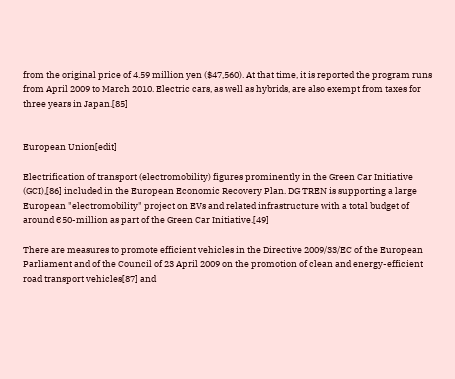from the original price of 4.59 million yen ($47,560). At that time, it is reported the program runs from April 2009 to March 2010. Electric cars, as well as hybrids, are also exempt from taxes for three years in Japan.[85]


European Union[edit]

Electrification of transport (electromobility) figures prominently in the Green Car Initiative (GCI),[86] included in the European Economic Recovery Plan. DG TREN is supporting a large European "electromobility" project on EVs and related infrastructure with a total budget of around €50-million as part of the Green Car Initiative.[49]

There are measures to promote efficient vehicles in the Directive 2009/33/EC of the European Parliament and of the Council of 23 April 2009 on the promotion of clean and energy-efficient road transport vehicles[87] and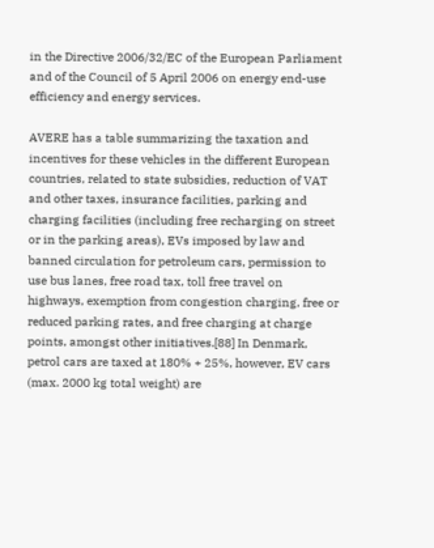in the Directive 2006/32/EC of the European Parliament and of the Council of 5 April 2006 on energy end-use efficiency and energy services.

AVERE has a table summarizing the taxation and incentives for these vehicles in the different European countries, related to state subsidies, reduction of VAT and other taxes, insurance facilities, parking and charging facilities (including free recharging on street or in the parking areas), EVs imposed by law and banned circulation for petroleum cars, permission to use bus lanes, free road tax, toll free travel on highways, exemption from congestion charging, free or reduced parking rates, and free charging at charge points, amongst other initiatives.[88] In Denmark, petrol cars are taxed at 180% + 25%, however, EV cars (max. 2000 kg total weight) are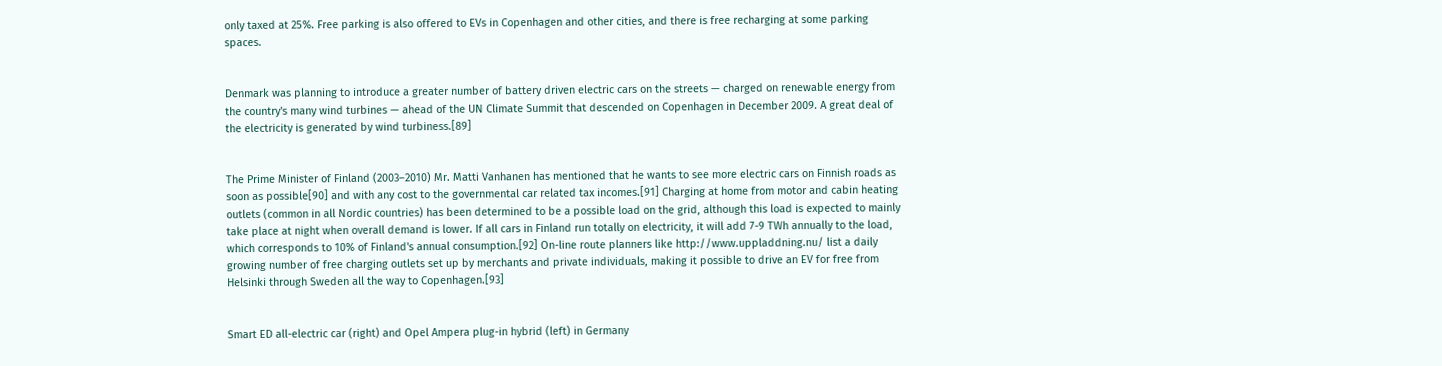only taxed at 25%. Free parking is also offered to EVs in Copenhagen and other cities, and there is free recharging at some parking spaces.


Denmark was planning to introduce a greater number of battery driven electric cars on the streets — charged on renewable energy from the country's many wind turbines — ahead of the UN Climate Summit that descended on Copenhagen in December 2009. A great deal of the electricity is generated by wind turbiness.[89]


The Prime Minister of Finland (2003–2010) Mr. Matti Vanhanen has mentioned that he wants to see more electric cars on Finnish roads as soon as possible[90] and with any cost to the governmental car related tax incomes.[91] Charging at home from motor and cabin heating outlets (common in all Nordic countries) has been determined to be a possible load on the grid, although this load is expected to mainly take place at night when overall demand is lower. If all cars in Finland run totally on electricity, it will add 7-9 TWh annually to the load, which corresponds to 10% of Finland's annual consumption.[92] On-line route planners like http://www.uppladdning.nu/ list a daily growing number of free charging outlets set up by merchants and private individuals, making it possible to drive an EV for free from Helsinki through Sweden all the way to Copenhagen.[93]


Smart ED all-electric car (right) and Opel Ampera plug-in hybrid (left) in Germany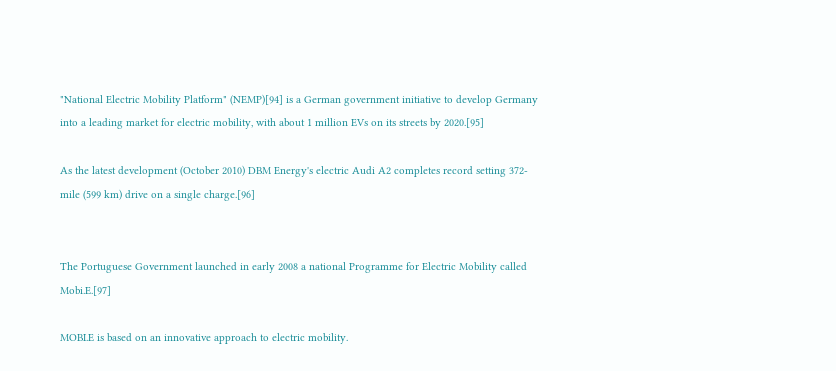"National Electric Mobility Platform" (NEMP)[94] is a German government initiative to develop Germany into a leading market for electric mobility, with about 1 million EVs on its streets by 2020.[95]

As the latest development (October 2010) DBM Energy's electric Audi A2 completes record setting 372-mile (599 km) drive on a single charge.[96]


The Portuguese Government launched in early 2008 a national Programme for Electric Mobility called Mobi.E.[97]

MOBI.E is based on an innovative approach to electric mobility.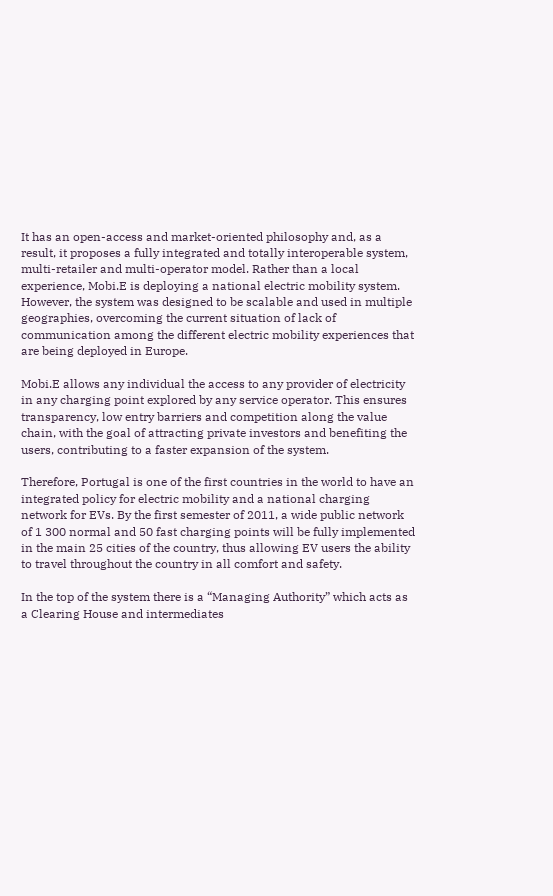It has an open-access and market-oriented philosophy and, as a result, it proposes a fully integrated and totally interoperable system, multi-retailer and multi-operator model. Rather than a local experience, Mobi.E is deploying a national electric mobility system. However, the system was designed to be scalable and used in multiple geographies, overcoming the current situation of lack of communication among the different electric mobility experiences that are being deployed in Europe.

Mobi.E allows any individual the access to any provider of electricity in any charging point explored by any service operator. This ensures transparency, low entry barriers and competition along the value chain, with the goal of attracting private investors and benefiting the users, contributing to a faster expansion of the system.

Therefore, Portugal is one of the first countries in the world to have an integrated policy for electric mobility and a national charging network for EVs. By the first semester of 2011, a wide public network of 1 300 normal and 50 fast charging points will be fully implemented in the main 25 cities of the country, thus allowing EV users the ability to travel throughout the country in all comfort and safety.

In the top of the system there is a “Managing Authority” which acts as a Clearing House and intermediates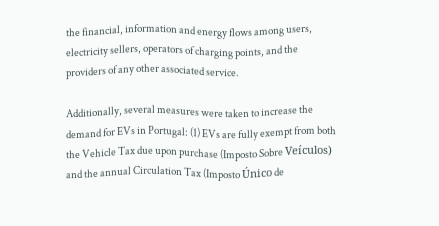the financial, information and energy flows among users, electricity sellers, operators of charging points, and the providers of any other associated service.

Additionally, several measures were taken to increase the demand for EVs in Portugal: (1) EVs are fully exempt from both the Vehicle Tax due upon purchase (Imposto Sobre Veículos) and the annual Circulation Tax (Imposto Único de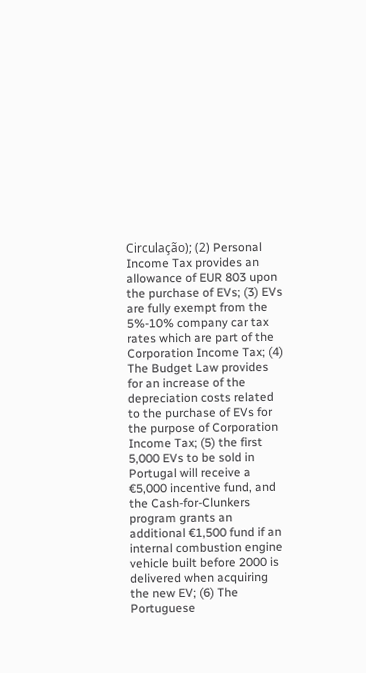Circulação); (2) Personal Income Tax provides an allowance of EUR 803 upon the purchase of EVs; (3) EVs are fully exempt from the 5%-10% company car tax rates which are part of the Corporation Income Tax; (4) The Budget Law provides for an increase of the depreciation costs related to the purchase of EVs for the purpose of Corporation Income Tax; (5) the first 5,000 EVs to be sold in Portugal will receive a €5,000 incentive fund, and the Cash-for-Clunkers program grants an additional €1,500 fund if an internal combustion engine vehicle built before 2000 is delivered when acquiring the new EV; (6) The Portuguese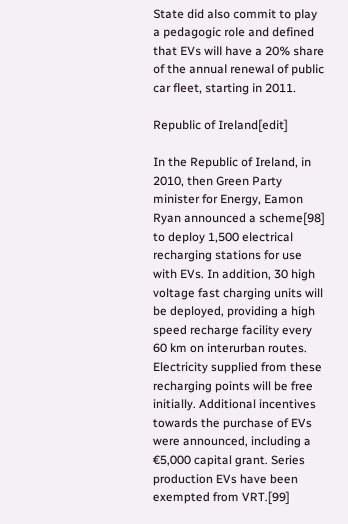State did also commit to play a pedagogic role and defined that EVs will have a 20% share of the annual renewal of public car fleet, starting in 2011.

Republic of Ireland[edit]

In the Republic of Ireland, in 2010, then Green Party minister for Energy, Eamon Ryan announced a scheme[98] to deploy 1,500 electrical recharging stations for use with EVs. In addition, 30 high voltage fast charging units will be deployed, providing a high speed recharge facility every 60 km on interurban routes. Electricity supplied from these recharging points will be free initially. Additional incentives towards the purchase of EVs were announced, including a €5,000 capital grant. Series production EVs have been exempted from VRT.[99]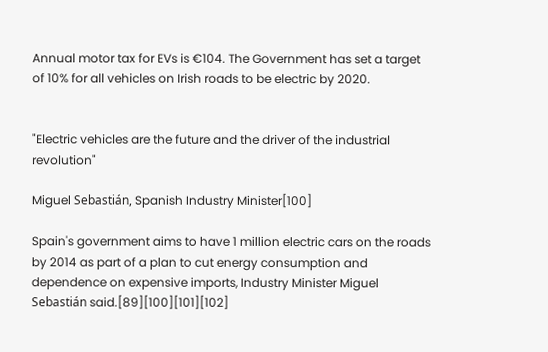Annual motor tax for EVs is €104. The Government has set a target of 10% for all vehicles on Irish roads to be electric by 2020.


"Electric vehicles are the future and the driver of the industrial revolution"

Miguel Sebastián, Spanish Industry Minister[100]

Spain's government aims to have 1 million electric cars on the roads by 2014 as part of a plan to cut energy consumption and dependence on expensive imports, Industry Minister Miguel Sebastián said.[89][100][101][102]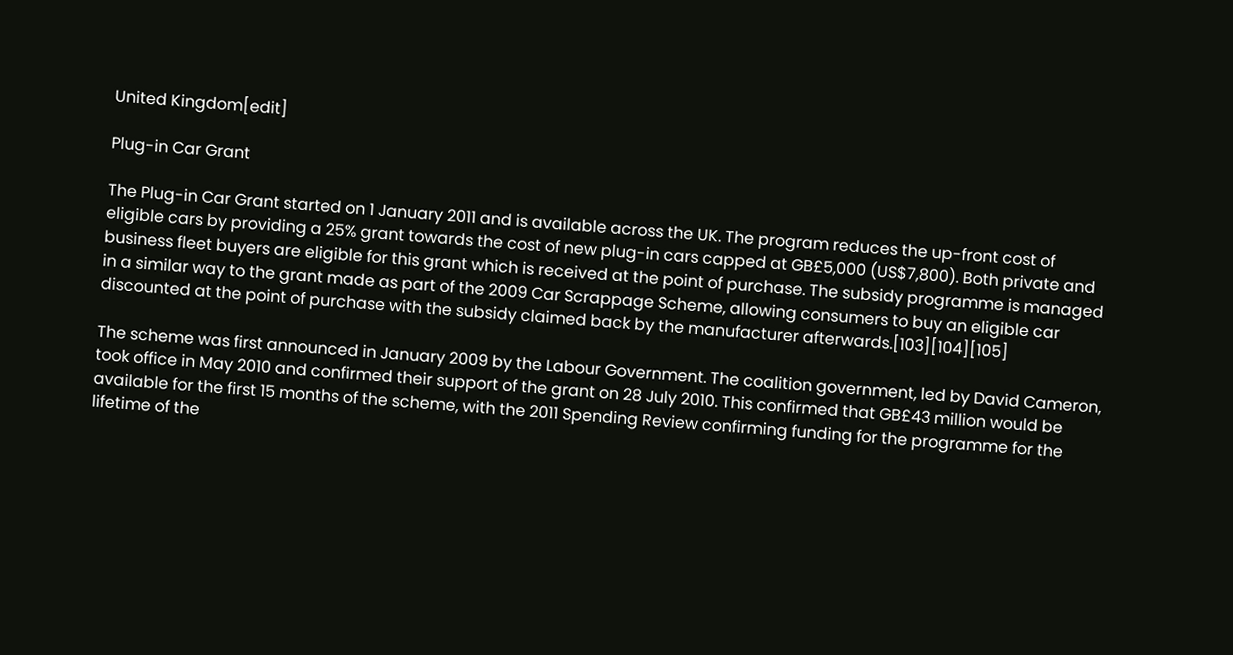United Kingdom[edit]

Plug-in Car Grant

The Plug-in Car Grant started on 1 January 2011 and is available across the UK. The program reduces the up-front cost of eligible cars by providing a 25% grant towards the cost of new plug-in cars capped at GB£5,000 (US$7,800). Both private and business fleet buyers are eligible for this grant which is received at the point of purchase. The subsidy programme is managed in a similar way to the grant made as part of the 2009 Car Scrappage Scheme, allowing consumers to buy an eligible car discounted at the point of purchase with the subsidy claimed back by the manufacturer afterwards.[103][104][105]

The scheme was first announced in January 2009 by the Labour Government. The coalition government, led by David Cameron, took office in May 2010 and confirmed their support of the grant on 28 July 2010. This confirmed that GB£43 million would be available for the first 15 months of the scheme, with the 2011 Spending Review confirming funding for the programme for the lifetime of the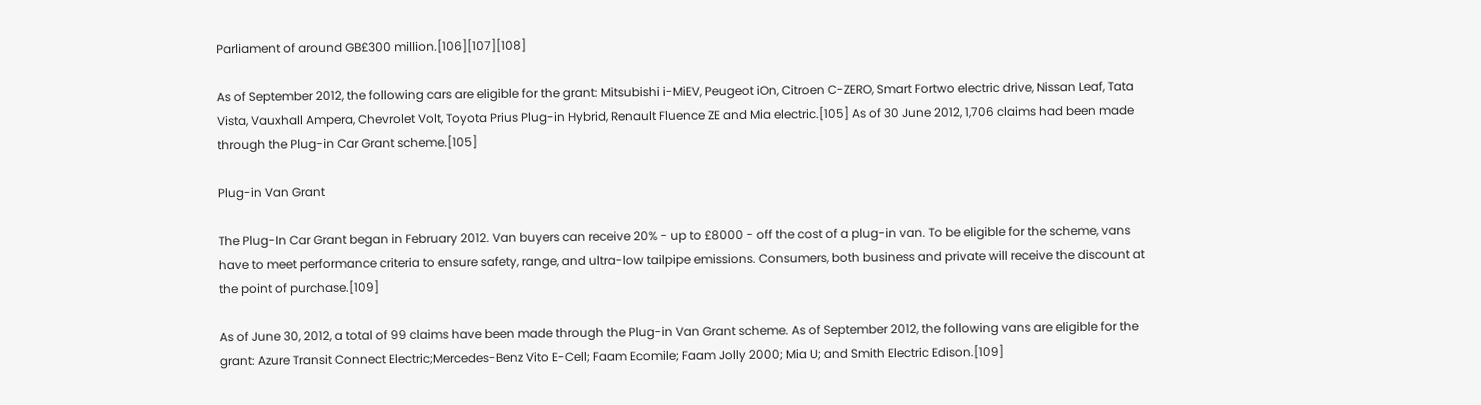Parliament of around GB£300 million.[106][107][108]

As of September 2012, the following cars are eligible for the grant: Mitsubishi i-MiEV, Peugeot iOn, Citroen C-ZERO, Smart Fortwo electric drive, Nissan Leaf, Tata Vista, Vauxhall Ampera, Chevrolet Volt, Toyota Prius Plug-in Hybrid, Renault Fluence ZE and Mia electric.[105] As of 30 June 2012, 1,706 claims had been made through the Plug-in Car Grant scheme.[105]

Plug-in Van Grant

The Plug-In Car Grant began in February 2012. Van buyers can receive 20% - up to £8000 - off the cost of a plug-in van. To be eligible for the scheme, vans have to meet performance criteria to ensure safety, range, and ultra-low tailpipe emissions. Consumers, both business and private will receive the discount at the point of purchase.[109]

As of June 30, 2012, a total of 99 claims have been made through the Plug-in Van Grant scheme. As of September 2012, the following vans are eligible for the grant: Azure Transit Connect Electric;Mercedes-Benz Vito E-Cell; Faam Ecomile; Faam Jolly 2000; Mia U; and Smith Electric Edison.[109]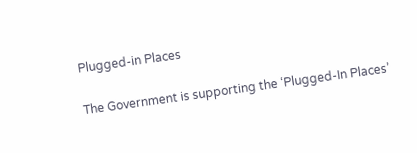Plugged-in Places

The Government is supporting the ‘Plugged-In Places’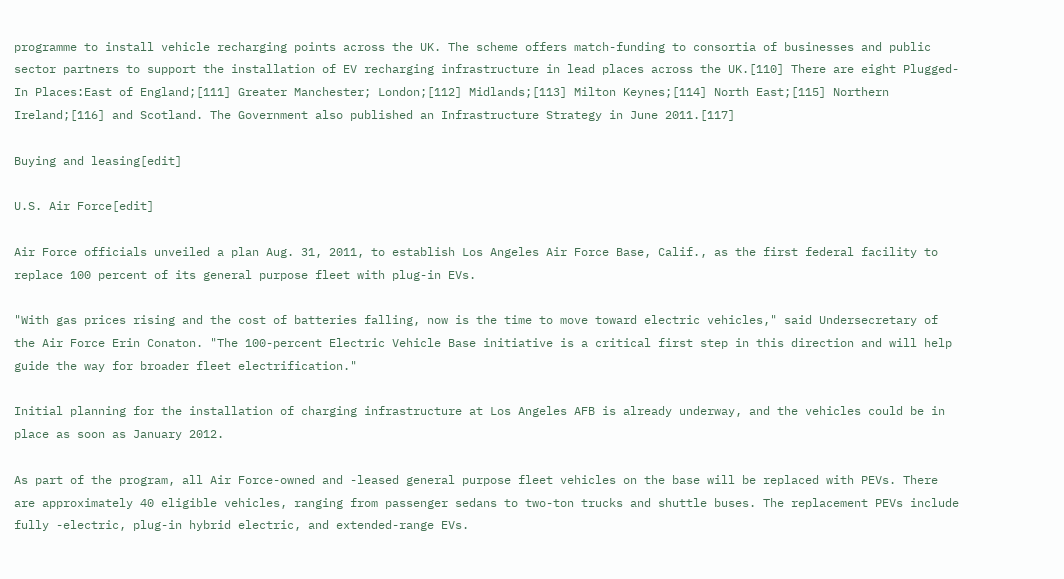programme to install vehicle recharging points across the UK. The scheme offers match-funding to consortia of businesses and public sector partners to support the installation of EV recharging infrastructure in lead places across the UK.[110] There are eight Plugged-In Places:East of England;[111] Greater Manchester; London;[112] Midlands;[113] Milton Keynes;[114] North East;[115] Northern Ireland;[116] and Scotland. The Government also published an Infrastructure Strategy in June 2011.[117]

Buying and leasing[edit]

U.S. Air Force[edit]

Air Force officials unveiled a plan Aug. 31, 2011, to establish Los Angeles Air Force Base, Calif., as the first federal facility to replace 100 percent of its general purpose fleet with plug-in EVs.

"With gas prices rising and the cost of batteries falling, now is the time to move toward electric vehicles," said Undersecretary of the Air Force Erin Conaton. "The 100-percent Electric Vehicle Base initiative is a critical first step in this direction and will help guide the way for broader fleet electrification."

Initial planning for the installation of charging infrastructure at Los Angeles AFB is already underway, and the vehicles could be in place as soon as January 2012.

As part of the program, all Air Force-owned and -leased general purpose fleet vehicles on the base will be replaced with PEVs. There are approximately 40 eligible vehicles, ranging from passenger sedans to two-ton trucks and shuttle buses. The replacement PEVs include fully -electric, plug-in hybrid electric, and extended-range EVs.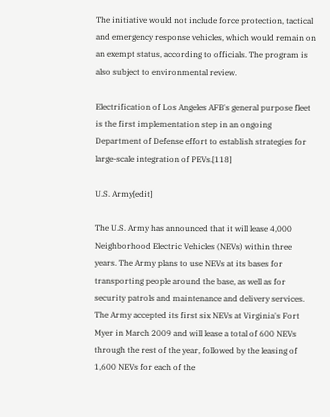The initiative would not include force protection, tactical and emergency response vehicles, which would remain on an exempt status, according to officials. The program is also subject to environmental review.

Electrification of Los Angeles AFB's general purpose fleet is the first implementation step in an ongoing Department of Defense effort to establish strategies for large-scale integration of PEVs.[118]

U.S. Army[edit]

The U.S. Army has announced that it will lease 4,000 Neighborhood Electric Vehicles (NEVs) within three years. The Army plans to use NEVs at its bases for transporting people around the base, as well as for security patrols and maintenance and delivery services. The Army accepted its first six NEVs at Virginia's Fort Myer in March 2009 and will lease a total of 600 NEVs through the rest of the year, followed by the leasing of 1,600 NEVs for each of the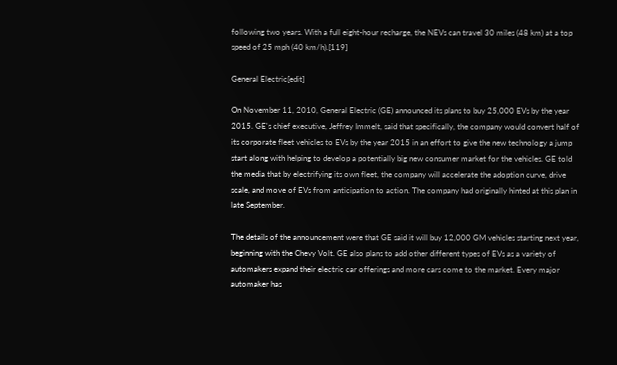following two years. With a full eight-hour recharge, the NEVs can travel 30 miles (48 km) at a top speed of 25 mph (40 km/h).[119]

General Electric[edit]

On November 11, 2010, General Electric (GE) announced its plans to buy 25,000 EVs by the year 2015. GE's chief executive, Jeffrey Immelt, said that specifically, the company would convert half of its corporate fleet vehicles to EVs by the year 2015 in an effort to give the new technology a jump start along with helping to develop a potentially big new consumer market for the vehicles. GE told the media that by electrifying its own fleet, the company will accelerate the adoption curve, drive scale, and move of EVs from anticipation to action. The company had originally hinted at this plan in late September.

The details of the announcement were that GE said it will buy 12,000 GM vehicles starting next year, beginning with the Chevy Volt. GE also plans to add other different types of EVs as a variety of automakers expand their electric car offerings and more cars come to the market. Every major automaker has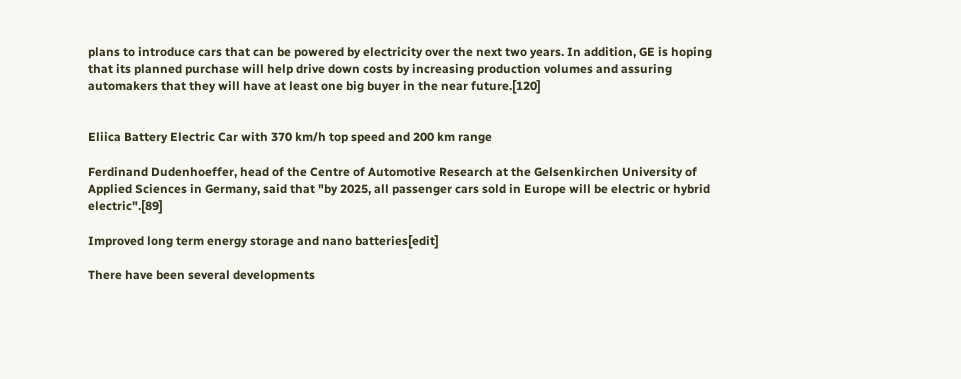plans to introduce cars that can be powered by electricity over the next two years. In addition, GE is hoping that its planned purchase will help drive down costs by increasing production volumes and assuring automakers that they will have at least one big buyer in the near future.[120]


Eliica Battery Electric Car with 370 km/h top speed and 200 km range

Ferdinand Dudenhoeffer, head of the Centre of Automotive Research at the Gelsenkirchen University of Applied Sciences in Germany, said that "by 2025, all passenger cars sold in Europe will be electric or hybrid electric".[89]

Improved long term energy storage and nano batteries[edit]

There have been several developments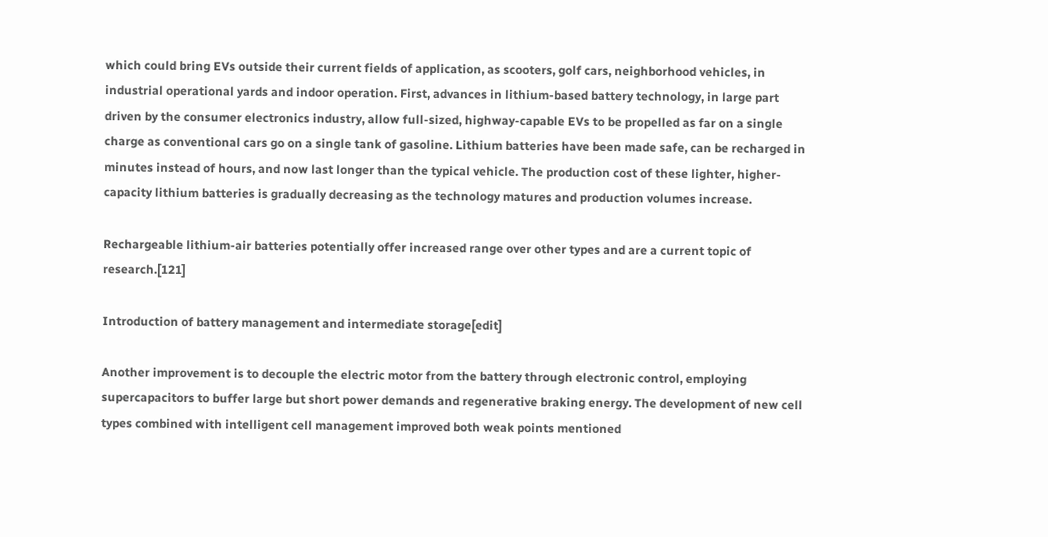which could bring EVs outside their current fields of application, as scooters, golf cars, neighborhood vehicles, in industrial operational yards and indoor operation. First, advances in lithium-based battery technology, in large part driven by the consumer electronics industry, allow full-sized, highway-capable EVs to be propelled as far on a single charge as conventional cars go on a single tank of gasoline. Lithium batteries have been made safe, can be recharged in minutes instead of hours, and now last longer than the typical vehicle. The production cost of these lighter, higher-capacity lithium batteries is gradually decreasing as the technology matures and production volumes increase.

Rechargeable lithium-air batteries potentially offer increased range over other types and are a current topic of research.[121]

Introduction of battery management and intermediate storage[edit]

Another improvement is to decouple the electric motor from the battery through electronic control, employing supercapacitors to buffer large but short power demands and regenerative braking energy. The development of new cell types combined with intelligent cell management improved both weak points mentioned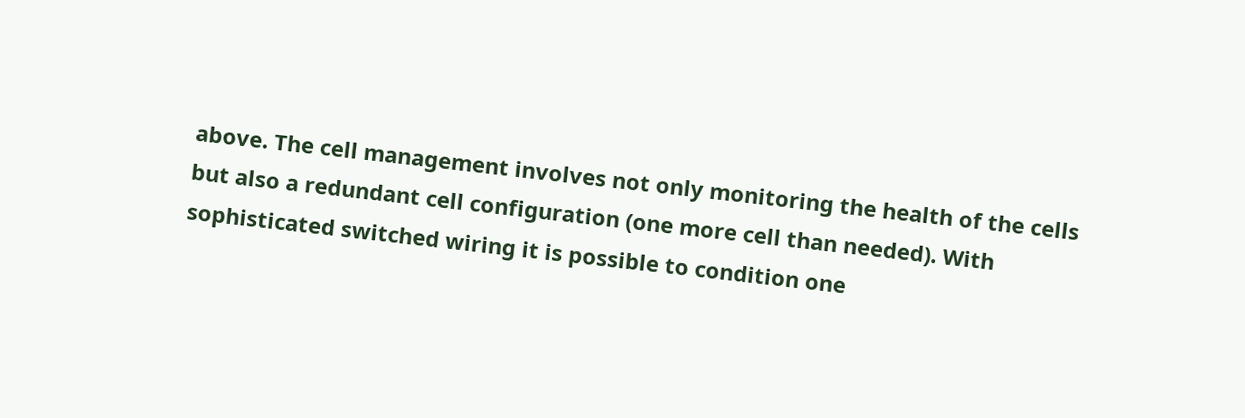above. The cell management involves not only monitoring the health of the cells but also a redundant cell configuration (one more cell than needed). With sophisticated switched wiring it is possible to condition one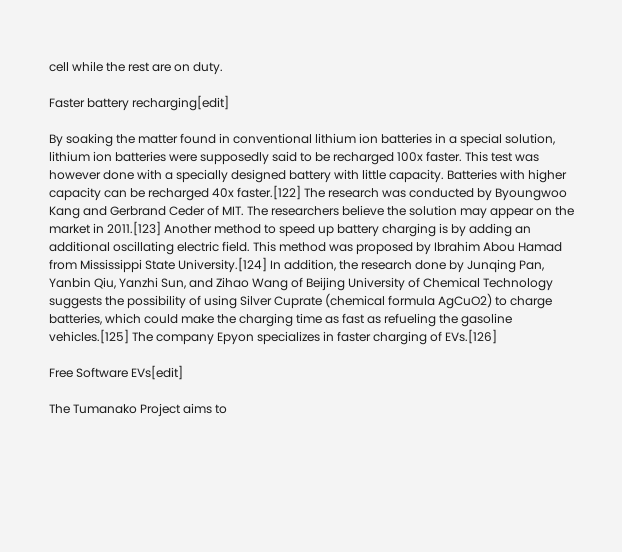cell while the rest are on duty.

Faster battery recharging[edit]

By soaking the matter found in conventional lithium ion batteries in a special solution, lithium ion batteries were supposedly said to be recharged 100x faster. This test was however done with a specially designed battery with little capacity. Batteries with higher capacity can be recharged 40x faster.[122] The research was conducted by Byoungwoo Kang and Gerbrand Ceder of MIT. The researchers believe the solution may appear on the market in 2011.[123] Another method to speed up battery charging is by adding an additional oscillating electric field. This method was proposed by Ibrahim Abou Hamad from Mississippi State University.[124] In addition, the research done by Junqing Pan, Yanbin Qiu, Yanzhi Sun, and Zihao Wang of Beijing University of Chemical Technology suggests the possibility of using Silver Cuprate (chemical formula AgCuO2) to charge batteries, which could make the charging time as fast as refueling the gasoline vehicles.[125] The company Epyon specializes in faster charging of EVs.[126]

Free Software EVs[edit]

The Tumanako Project aims to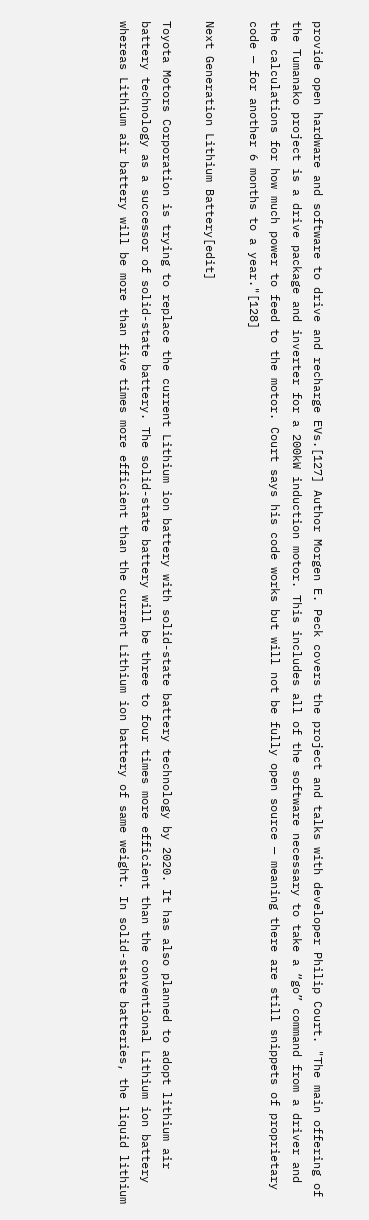provide open hardware and software to drive and recharge EVs.[127] Author Morgen E. Peck covers the project and talks with developer Philip Court. "The main offering of the Tumanako project is a drive package and inverter for a 200kW induction motor. This includes all of the software necessary to take a “go” command from a driver and the calculations for how much power to feed to the motor. Court says his code works but will not be fully open source — meaning there are still snippets of proprietary code — for another 6 months to a year."[128]

Next Generation Lithium Battery[edit]

Toyota Motors Corporation is trying to replace the current Lithium ion battery with solid-state battery technology by 2020. It has also planned to adopt lithium air battery technology as a successor of solid-state battery. The solid-state battery will be three to four times more efficient than the conventional Lithium ion battery whereas Lithium air battery will be more than five times more efficient than the current Lithium ion battery of same weight. In solid-state batteries, the liquid lithium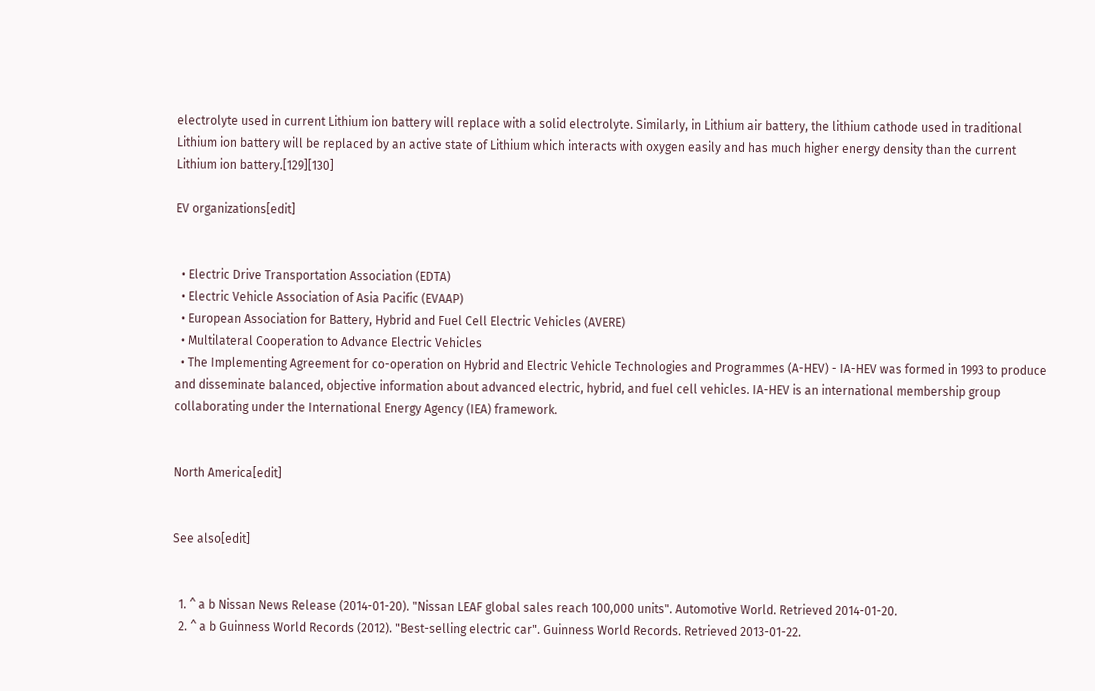electrolyte used in current Lithium ion battery will replace with a solid electrolyte. Similarly, in Lithium air battery, the lithium cathode used in traditional Lithium ion battery will be replaced by an active state of Lithium which interacts with oxygen easily and has much higher energy density than the current Lithium ion battery.[129][130]

EV organizations[edit]


  • Electric Drive Transportation Association (EDTA)
  • Electric Vehicle Association of Asia Pacific (EVAAP)
  • European Association for Battery, Hybrid and Fuel Cell Electric Vehicles (AVERE)
  • Multilateral Cooperation to Advance Electric Vehicles
  • The Implementing Agreement for co-operation on Hybrid and Electric Vehicle Technologies and Programmes (A-HEV) - IA-HEV was formed in 1993 to produce and disseminate balanced, objective information about advanced electric, hybrid, and fuel cell vehicles. IA-HEV is an international membership group collaborating under the International Energy Agency (IEA) framework.


North America[edit]


See also[edit]


  1. ^ a b Nissan News Release (2014-01-20). "Nissan LEAF global sales reach 100,000 units". Automotive World. Retrieved 2014-01-20.
  2. ^ a b Guinness World Records (2012). "Best-selling electric car". Guinness World Records. Retrieved 2013-01-22.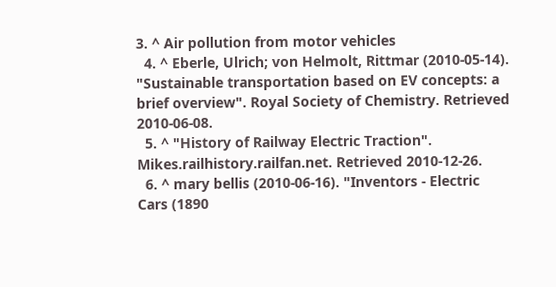3. ^ Air pollution from motor vehicles
  4. ^ Eberle, Ulrich; von Helmolt, Rittmar (2010-05-14). "Sustainable transportation based on EV concepts: a brief overview". Royal Society of Chemistry. Retrieved 2010-06-08.
  5. ^ "History of Railway Electric Traction". Mikes.railhistory.railfan.net. Retrieved 2010-12-26.
  6. ^ mary bellis (2010-06-16). "Inventors - Electric Cars (1890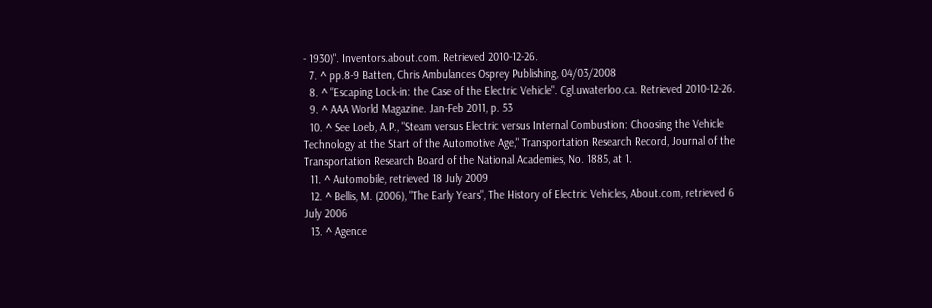- 1930)". Inventors.about.com. Retrieved 2010-12-26.
  7. ^ pp.8-9 Batten, Chris Ambulances Osprey Publishing, 04/03/2008
  8. ^ "Escaping Lock-in: the Case of the Electric Vehicle". Cgl.uwaterloo.ca. Retrieved 2010-12-26.
  9. ^ AAA World Magazine. Jan-Feb 2011, p. 53
  10. ^ See Loeb, A.P., "Steam versus Electric versus Internal Combustion: Choosing the Vehicle Technology at the Start of the Automotive Age," Transportation Research Record, Journal of the Transportation Research Board of the National Academies, No. 1885, at 1.
  11. ^ Automobile, retrieved 18 July 2009
  12. ^ Bellis, M. (2006), "The Early Years", The History of Electric Vehicles, About.com, retrieved 6 July 2006
  13. ^ Agence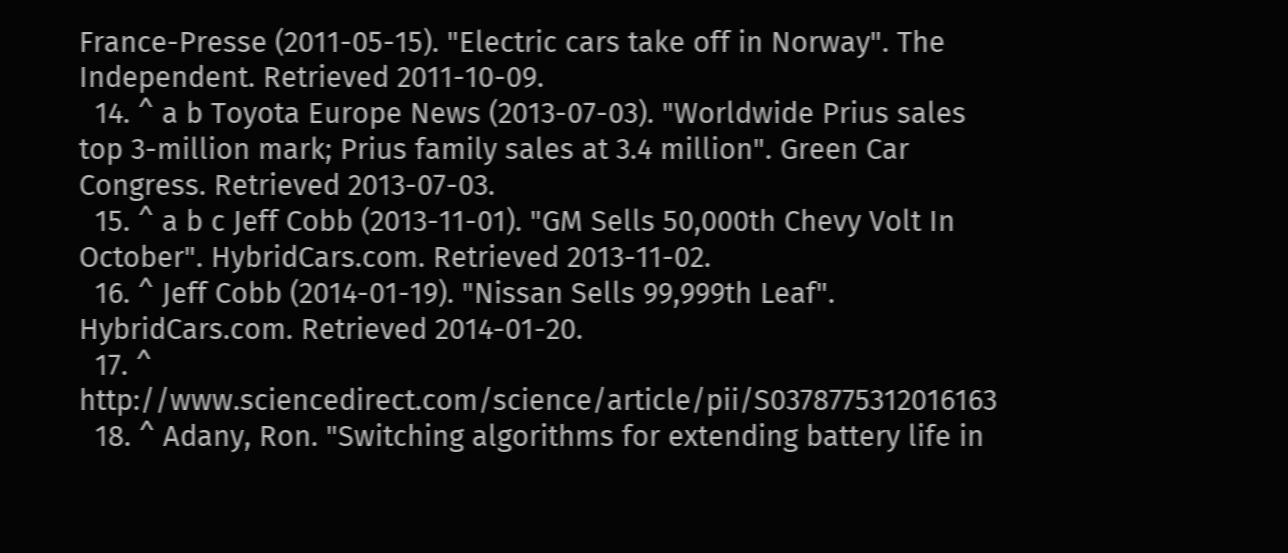France-Presse (2011-05-15). "Electric cars take off in Norway". The Independent. Retrieved 2011-10-09.
  14. ^ a b Toyota Europe News (2013-07-03). "Worldwide Prius sales top 3-million mark; Prius family sales at 3.4 million". Green Car Congress. Retrieved 2013-07-03.
  15. ^ a b c Jeff Cobb (2013-11-01). "GM Sells 50,000th Chevy Volt In October". HybridCars.com. Retrieved 2013-11-02.
  16. ^ Jeff Cobb (2014-01-19). "Nissan Sells 99,999th Leaf". HybridCars.com. Retrieved 2014-01-20.
  17. ^ http://www.sciencedirect.com/science/article/pii/S0378775312016163
  18. ^ Adany, Ron. "Switching algorithms for extending battery life in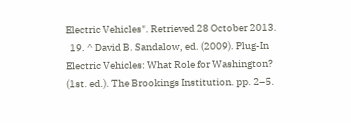Electric Vehicles". Retrieved 28 October 2013.
  19. ^ David B. Sandalow, ed. (2009). Plug-In Electric Vehicles: What Role for Washington? (1st. ed.). The Brookings Institution. pp. 2–5.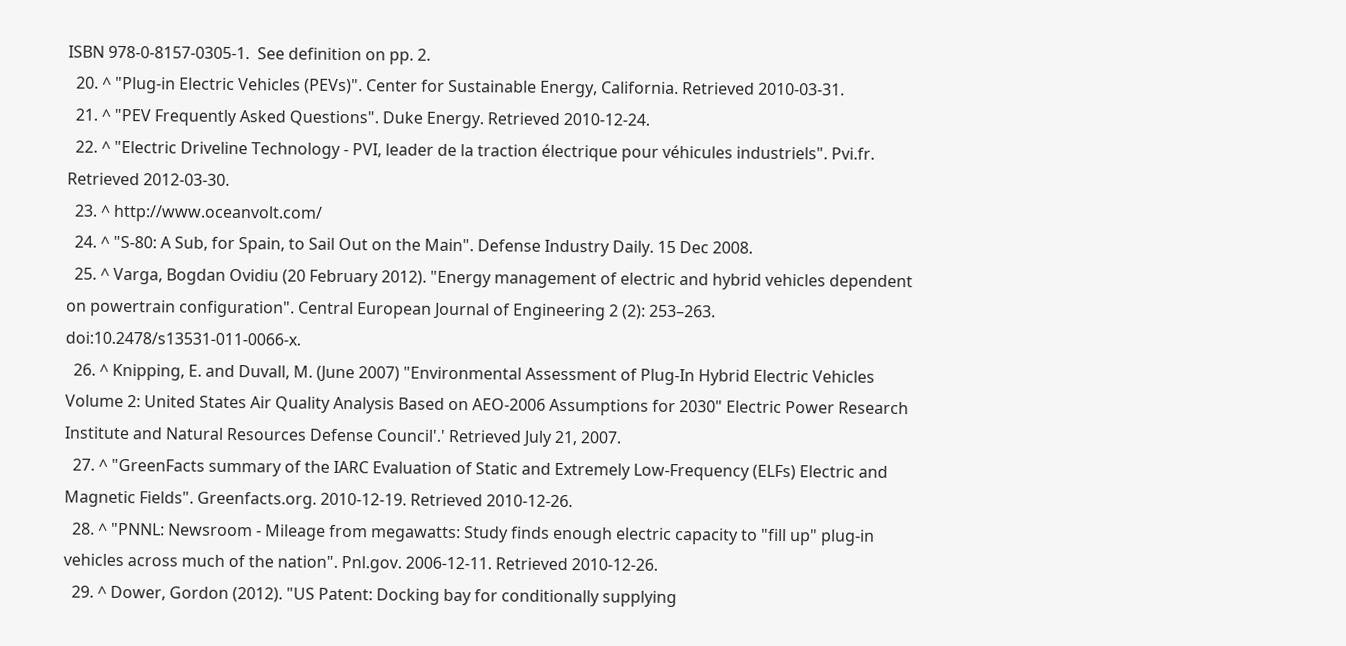ISBN 978-0-8157-0305-1.  See definition on pp. 2.
  20. ^ "Plug-in Electric Vehicles (PEVs)". Center for Sustainable Energy, California. Retrieved 2010-03-31.
  21. ^ "PEV Frequently Asked Questions". Duke Energy. Retrieved 2010-12-24.
  22. ^ "Electric Driveline Technology - PVI, leader de la traction électrique pour véhicules industriels". Pvi.fr. Retrieved 2012-03-30.
  23. ^ http://www.oceanvolt.com/
  24. ^ "S-80: A Sub, for Spain, to Sail Out on the Main". Defense Industry Daily. 15 Dec 2008.
  25. ^ Varga, Bogdan Ovidiu (20 February 2012). "Energy management of electric and hybrid vehicles dependent on powertrain configuration". Central European Journal of Engineering 2 (2): 253–263. doi:10.2478/s13531-011-0066-x.
  26. ^ Knipping, E. and Duvall, M. (June 2007) "Environmental Assessment of Plug-In Hybrid Electric Vehicles Volume 2: United States Air Quality Analysis Based on AEO-2006 Assumptions for 2030" Electric Power Research Institute and Natural Resources Defense Council'.' Retrieved July 21, 2007.
  27. ^ "GreenFacts summary of the IARC Evaluation of Static and Extremely Low-Frequency (ELFs) Electric and Magnetic Fields". Greenfacts.org. 2010-12-19. Retrieved 2010-12-26.
  28. ^ "PNNL: Newsroom - Mileage from megawatts: Study finds enough electric capacity to "fill up" plug-in vehicles across much of the nation". Pnl.gov. 2006-12-11. Retrieved 2010-12-26.
  29. ^ Dower, Gordon (2012). "US Patent: Docking bay for conditionally supplying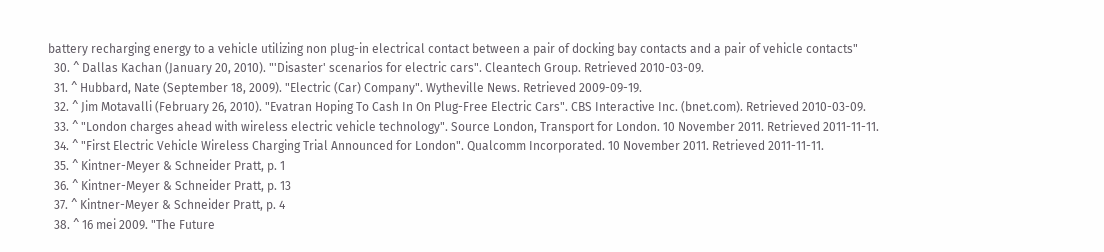battery recharging energy to a vehicle utilizing non plug-in electrical contact between a pair of docking bay contacts and a pair of vehicle contacts"
  30. ^ Dallas Kachan (January 20, 2010). "'Disaster' scenarios for electric cars". Cleantech Group. Retrieved 2010-03-09.
  31. ^ Hubbard, Nate (September 18, 2009). "Electric (Car) Company". Wytheville News. Retrieved 2009-09-19.
  32. ^ Jim Motavalli (February 26, 2010). "Evatran Hoping To Cash In On Plug-Free Electric Cars". CBS Interactive Inc. (bnet.com). Retrieved 2010-03-09.
  33. ^ "London charges ahead with wireless electric vehicle technology". Source London, Transport for London. 10 November 2011. Retrieved 2011-11-11.
  34. ^ "First Electric Vehicle Wireless Charging Trial Announced for London". Qualcomm Incorporated. 10 November 2011. Retrieved 2011-11-11.
  35. ^ Kintner-Meyer & Schneider Pratt, p. 1
  36. ^ Kintner-Meyer & Schneider Pratt, p. 13
  37. ^ Kintner-Meyer & Schneider Pratt, p. 4
  38. ^ 16 mei 2009. "The Future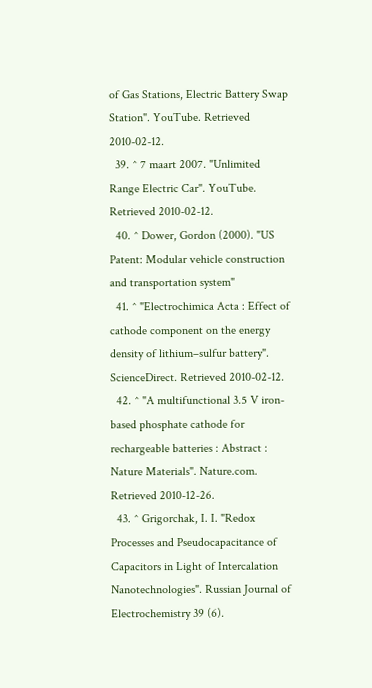of Gas Stations, Electric Battery Swap Station". YouTube. Retrieved 2010-02-12.
  39. ^ 7 maart 2007. "Unlimited Range Electric Car". YouTube. Retrieved 2010-02-12.
  40. ^ Dower, Gordon (2000). "US Patent: Modular vehicle construction and transportation system"
  41. ^ "Electrochimica Acta : Effect of cathode component on the energy density of lithium–sulfur battery". ScienceDirect. Retrieved 2010-02-12.
  42. ^ "A multifunctional 3.5 V iron-based phosphate cathode for rechargeable batteries : Abstract : Nature Materials". Nature.com. Retrieved 2010-12-26.
  43. ^ Grigorchak, I. I. "Redox Processes and Pseudocapacitance of Capacitors in Light of Intercalation Nanotechnologies". Russian Journal of Electrochemistry 39 (6).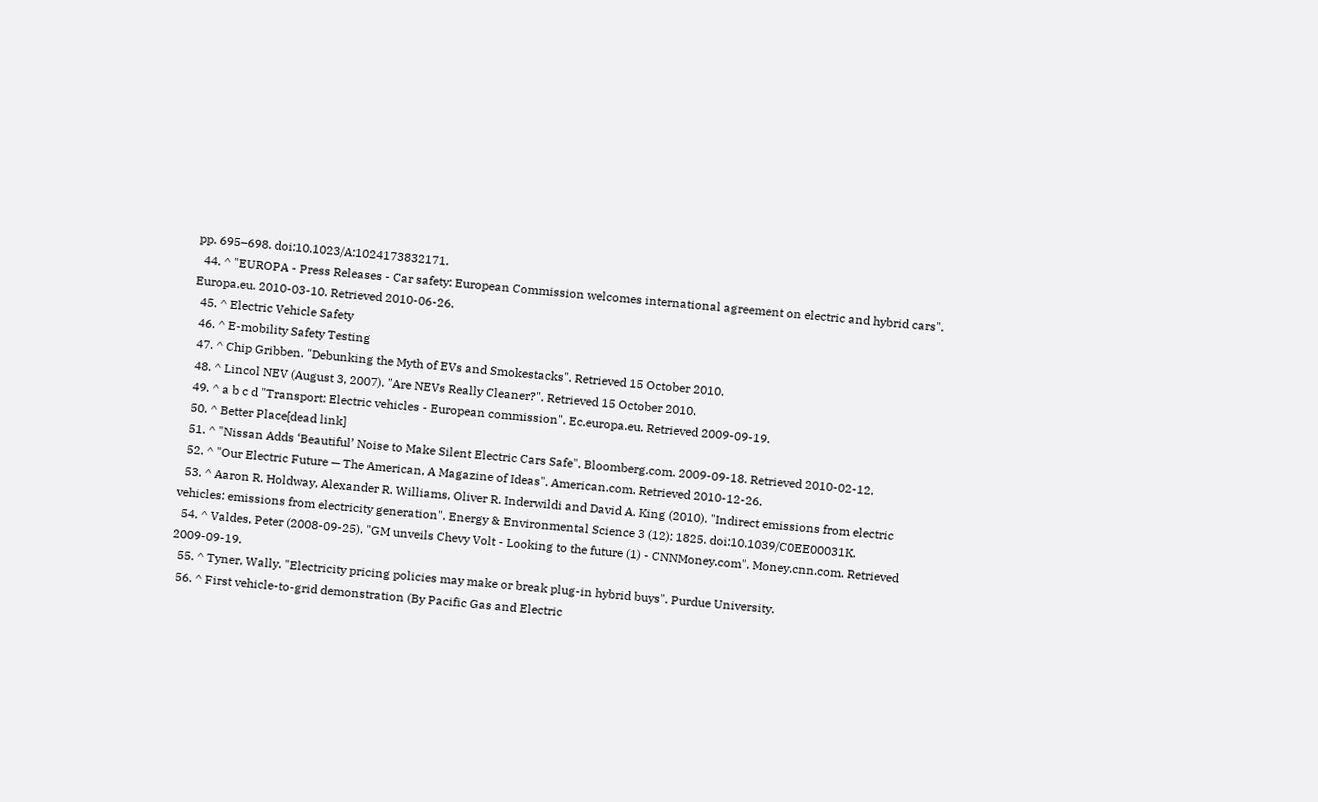pp. 695–698. doi:10.1023/A:1024173832171.
  44. ^ "EUROPA - Press Releases - Car safety: European Commission welcomes international agreement on electric and hybrid cars". Europa.eu. 2010-03-10. Retrieved 2010-06-26.
  45. ^ Electric Vehicle Safety
  46. ^ E-mobility Safety Testing
  47. ^ Chip Gribben. "Debunking the Myth of EVs and Smokestacks". Retrieved 15 October 2010.
  48. ^ Lincol NEV (August 3, 2007). "Are NEVs Really Cleaner?". Retrieved 15 October 2010.
  49. ^ a b c d "Transport: Electric vehicles - European commission". Ec.europa.eu. Retrieved 2009-09-19.
  50. ^ Better Place[dead link]
  51. ^ "Nissan Adds ‘Beautiful’ Noise to Make Silent Electric Cars Safe". Bloomberg.com. 2009-09-18. Retrieved 2010-02-12.
  52. ^ "Our Electric Future — The American, A Magazine of Ideas". American.com. Retrieved 2010-12-26.
  53. ^ Aaron R. Holdway, Alexander R. Williams, Oliver R. Inderwildi and David A. King (2010). "Indirect emissions from electric vehicles: emissions from electricity generation". Energy & Environmental Science 3 (12): 1825. doi:10.1039/C0EE00031K.
  54. ^ Valdes, Peter (2008-09-25). "GM unveils Chevy Volt - Looking to the future (1) - CNNMoney.com". Money.cnn.com. Retrieved 2009-09-19.
  55. ^ Tyner, Wally. "Electricity pricing policies may make or break plug-in hybrid buys". Purdue University.
  56. ^ First vehicle-to-grid demonstration (By Pacific Gas and Electric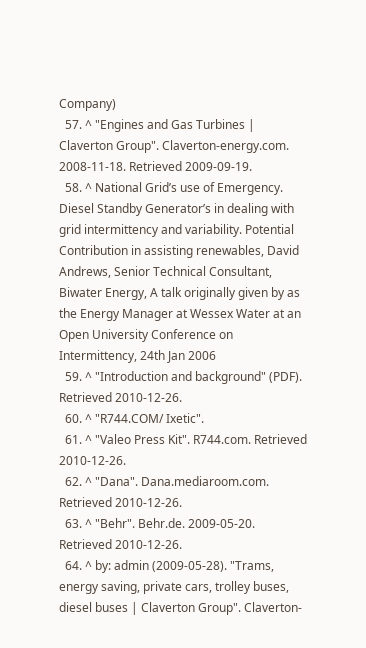Company)
  57. ^ "Engines and Gas Turbines | Claverton Group". Claverton-energy.com. 2008-11-18. Retrieved 2009-09-19.
  58. ^ National Grid’s use of Emergency. Diesel Standby Generator’s in dealing with grid intermittency and variability. Potential Contribution in assisting renewables, David Andrews, Senior Technical Consultant, Biwater Energy, A talk originally given by as the Energy Manager at Wessex Water at an Open University Conference on Intermittency, 24th Jan 2006
  59. ^ "Introduction and background" (PDF). Retrieved 2010-12-26.
  60. ^ "R744.COM/ Ixetic".
  61. ^ "Valeo Press Kit". R744.com. Retrieved 2010-12-26.
  62. ^ "Dana". Dana.mediaroom.com. Retrieved 2010-12-26.
  63. ^ "Behr". Behr.de. 2009-05-20. Retrieved 2010-12-26.
  64. ^ by: admin (2009-05-28). "Trams, energy saving, private cars, trolley buses, diesel buses | Claverton Group". Claverton-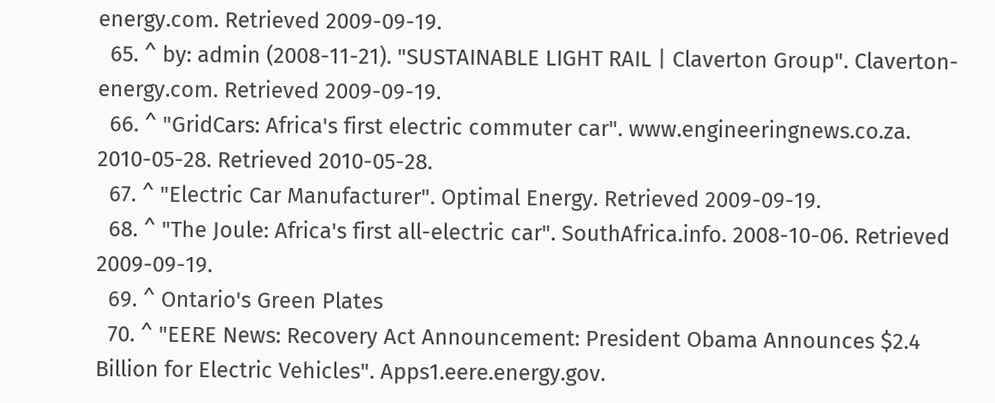energy.com. Retrieved 2009-09-19.
  65. ^ by: admin (2008-11-21). "SUSTAINABLE LIGHT RAIL | Claverton Group". Claverton-energy.com. Retrieved 2009-09-19.
  66. ^ "GridCars: Africa's first electric commuter car". www.engineeringnews.co.za. 2010-05-28. Retrieved 2010-05-28.
  67. ^ "Electric Car Manufacturer". Optimal Energy. Retrieved 2009-09-19.
  68. ^ "The Joule: Africa's first all-electric car". SouthAfrica.info. 2008-10-06. Retrieved 2009-09-19.
  69. ^ Ontario's Green Plates
  70. ^ "EERE News: Recovery Act Announcement: President Obama Announces $2.4 Billion for Electric Vehicles". Apps1.eere.energy.gov.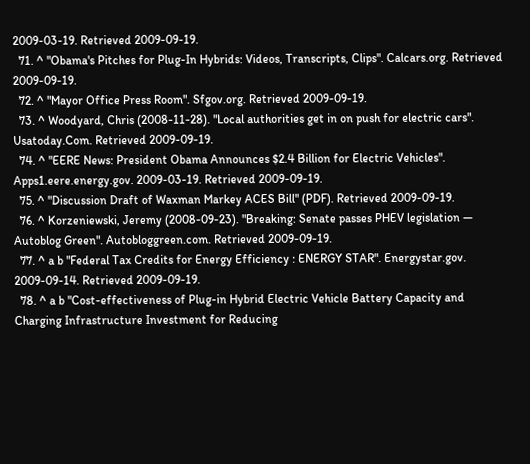2009-03-19. Retrieved 2009-09-19.
  71. ^ "Obama's Pitches for Plug-In Hybrids: Videos, Transcripts, Clips". Calcars.org. Retrieved 2009-09-19.
  72. ^ "Mayor Office Press Room". Sfgov.org. Retrieved 2009-09-19.
  73. ^ Woodyard, Chris (2008-11-28). "Local authorities get in on push for electric cars". Usatoday.Com. Retrieved 2009-09-19.
  74. ^ "EERE News: President Obama Announces $2.4 Billion for Electric Vehicles". Apps1.eere.energy.gov. 2009-03-19. Retrieved 2009-09-19.
  75. ^ "Discussion Draft of Waxman Markey ACES Bill" (PDF). Retrieved 2009-09-19.
  76. ^ Korzeniewski, Jeremy (2008-09-23). "Breaking: Senate passes PHEV legislation — Autoblog Green". Autobloggreen.com. Retrieved 2009-09-19.
  77. ^ a b "Federal Tax Credits for Energy Efficiency : ENERGY STAR". Energystar.gov. 2009-09-14. Retrieved 2009-09-19.
  78. ^ a b "Cost-effectiveness of Plug-in Hybrid Electric Vehicle Battery Capacity and Charging Infrastructure Investment for Reducing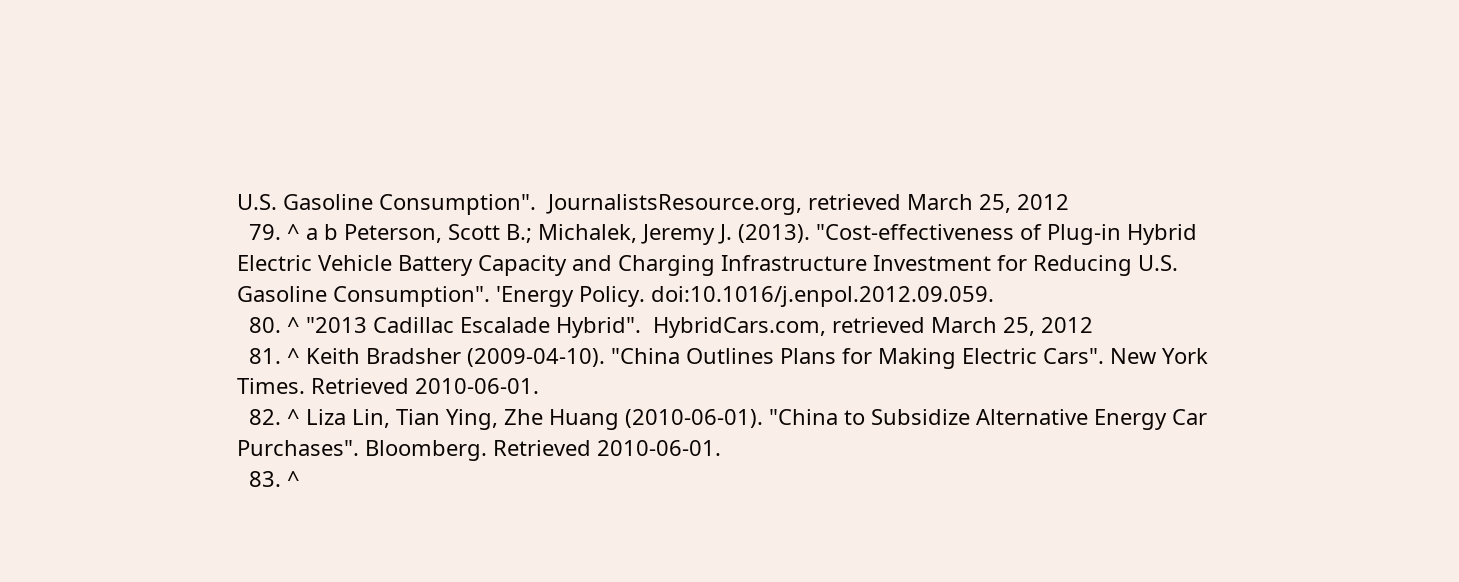U.S. Gasoline Consumption".  JournalistsResource.org, retrieved March 25, 2012
  79. ^ a b Peterson, Scott B.; Michalek, Jeremy J. (2013). "Cost-effectiveness of Plug-in Hybrid Electric Vehicle Battery Capacity and Charging Infrastructure Investment for Reducing U.S. Gasoline Consumption". 'Energy Policy. doi:10.1016/j.enpol.2012.09.059.
  80. ^ "2013 Cadillac Escalade Hybrid".  HybridCars.com, retrieved March 25, 2012
  81. ^ Keith Bradsher (2009-04-10). "China Outlines Plans for Making Electric Cars". New York Times. Retrieved 2010-06-01.
  82. ^ Liza Lin, Tian Ying, Zhe Huang (2010-06-01). "China to Subsidize Alternative Energy Car Purchases". Bloomberg. Retrieved 2010-06-01.
  83. ^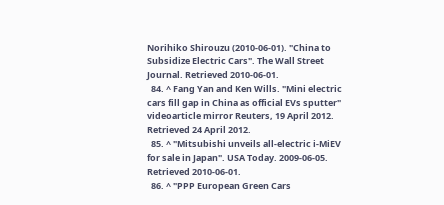Norihiko Shirouzu (2010-06-01). "China to Subsidize Electric Cars". The Wall Street Journal. Retrieved 2010-06-01.
  84. ^ Fang Yan and Ken Wills. "Mini electric cars fill gap in China as official EVs sputter" videoarticle mirror Reuters, 19 April 2012. Retrieved 24 April 2012.
  85. ^ "Mitsubishi unveils all-electric i-MiEV for sale in Japan". USA Today. 2009-06-05. Retrieved 2010-06-01.
  86. ^ "PPP European Green Cars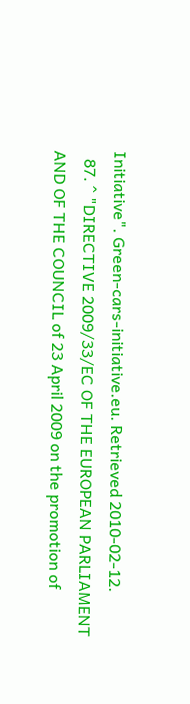Initiative". Green-cars-initiative.eu. Retrieved 2010-02-12.
  87. ^ "DIRECTIVE 2009/33/EC OF THE EUROPEAN PARLIAMENT AND OF THE COUNCIL of 23 April 2009 on the promotion of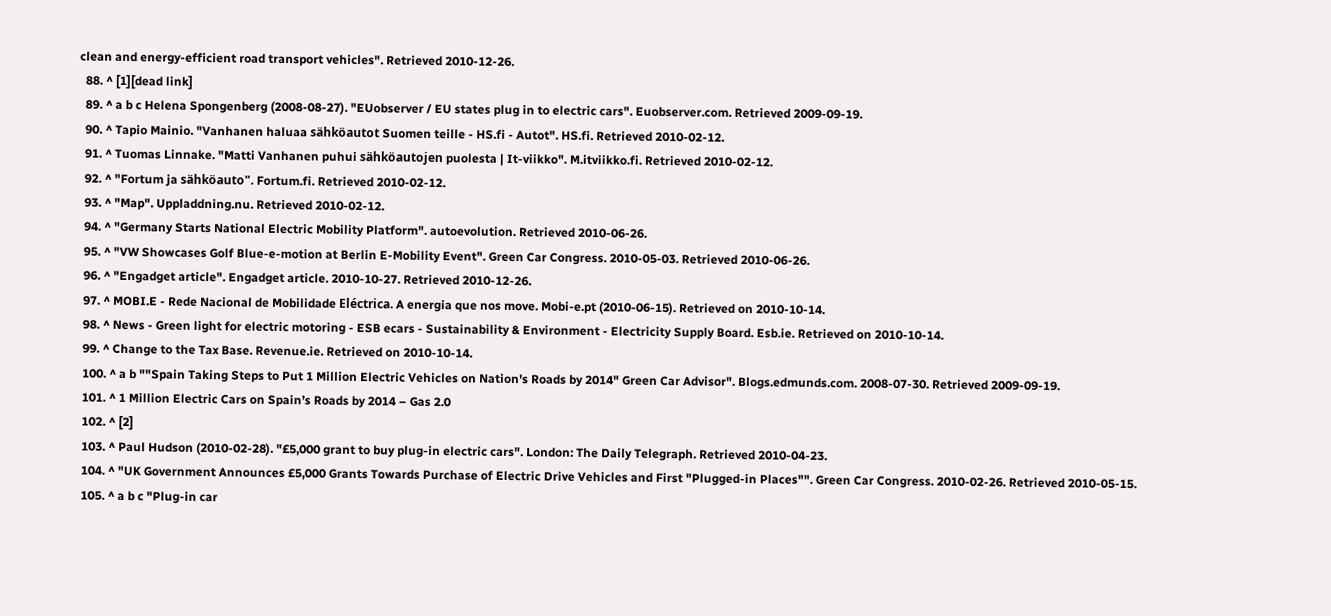clean and energy-efficient road transport vehicles". Retrieved 2010-12-26.
  88. ^ [1][dead link]
  89. ^ a b c Helena Spongenberg (2008-08-27). "EUobserver / EU states plug in to electric cars". Euobserver.com. Retrieved 2009-09-19.
  90. ^ Tapio Mainio. "Vanhanen haluaa sähköautot Suomen teille - HS.fi - Autot". HS.fi. Retrieved 2010-02-12.
  91. ^ Tuomas Linnake. "Matti Vanhanen puhui sähköautojen puolesta | It-viikko". M.itviikko.fi. Retrieved 2010-02-12.
  92. ^ "Fortum ja sähköauto". Fortum.fi. Retrieved 2010-02-12.
  93. ^ "Map". Uppladdning.nu. Retrieved 2010-02-12.
  94. ^ "Germany Starts National Electric Mobility Platform". autoevolution. Retrieved 2010-06-26.
  95. ^ "VW Showcases Golf Blue-e-motion at Berlin E-Mobility Event". Green Car Congress. 2010-05-03. Retrieved 2010-06-26.
  96. ^ "Engadget article". Engadget article. 2010-10-27. Retrieved 2010-12-26.
  97. ^ MOBI.E - Rede Nacional de Mobilidade Eléctrica. A energia que nos move. Mobi-e.pt (2010-06-15). Retrieved on 2010-10-14.
  98. ^ News - Green light for electric motoring - ESB ecars - Sustainability & Environment - Electricity Supply Board. Esb.ie. Retrieved on 2010-10-14.
  99. ^ Change to the Tax Base. Revenue.ie. Retrieved on 2010-10-14.
  100. ^ a b ""Spain Taking Steps to Put 1 Million Electric Vehicles on Nation's Roads by 2014" Green Car Advisor". Blogs.edmunds.com. 2008-07-30. Retrieved 2009-09-19.
  101. ^ 1 Million Electric Cars on Spain’s Roads by 2014 – Gas 2.0
  102. ^ [2]
  103. ^ Paul Hudson (2010-02-28). "£5,000 grant to buy plug-in electric cars". London: The Daily Telegraph. Retrieved 2010-04-23.
  104. ^ "UK Government Announces £5,000 Grants Towards Purchase of Electric Drive Vehicles and First "Plugged-in Places"". Green Car Congress. 2010-02-26. Retrieved 2010-05-15.
  105. ^ a b c "Plug-in car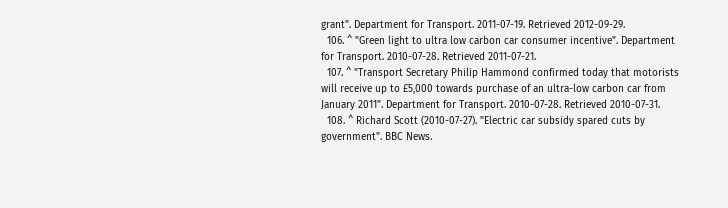grant". Department for Transport. 2011-07-19. Retrieved 2012-09-29.
  106. ^ "Green light to ultra low carbon car consumer incentive". Department for Transport. 2010-07-28. Retrieved 2011-07-21.
  107. ^ "Transport Secretary Philip Hammond confirmed today that motorists will receive up to £5,000 towards purchase of an ultra-low carbon car from January 2011". Department for Transport. 2010-07-28. Retrieved 2010-07-31.
  108. ^ Richard Scott (2010-07-27). "Electric car subsidy spared cuts by government". BBC News.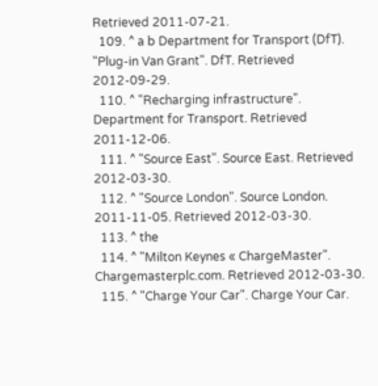Retrieved 2011-07-21.
  109. ^ a b Department for Transport (DfT). "Plug-in Van Grant". DfT. Retrieved 2012-09-29.
  110. ^ "Recharging infrastructure". Department for Transport. Retrieved 2011-12-06.
  111. ^ "Source East". Source East. Retrieved 2012-03-30.
  112. ^ "Source London". Source London. 2011-11-05. Retrieved 2012-03-30.
  113. ^ the
  114. ^ "Milton Keynes « ChargeMaster". Chargemasterplc.com. Retrieved 2012-03-30.
  115. ^ "Charge Your Car". Charge Your Car.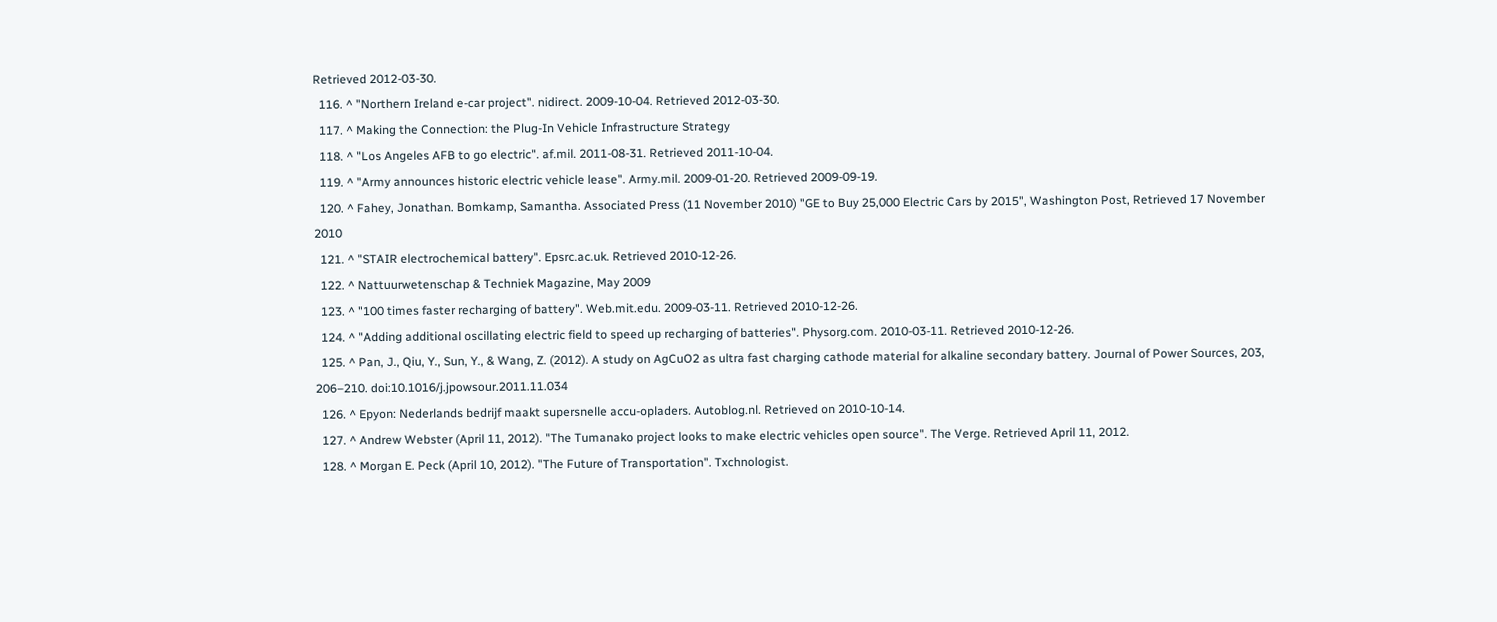Retrieved 2012-03-30.
  116. ^ "Northern Ireland e-car project". nidirect. 2009-10-04. Retrieved 2012-03-30.
  117. ^ Making the Connection: the Plug-In Vehicle Infrastructure Strategy
  118. ^ "Los Angeles AFB to go electric". af.mil. 2011-08-31. Retrieved 2011-10-04.
  119. ^ "Army announces historic electric vehicle lease". Army.mil. 2009-01-20. Retrieved 2009-09-19.
  120. ^ Fahey, Jonathan. Bomkamp, Samantha. Associated Press (11 November 2010) "GE to Buy 25,000 Electric Cars by 2015", Washington Post, Retrieved 17 November 2010
  121. ^ "STAIR electrochemical battery". Epsrc.ac.uk. Retrieved 2010-12-26.
  122. ^ Nattuurwetenschap & Techniek Magazine, May 2009
  123. ^ "100 times faster recharging of battery". Web.mit.edu. 2009-03-11. Retrieved 2010-12-26.
  124. ^ "Adding additional oscillating electric field to speed up recharging of batteries". Physorg.com. 2010-03-11. Retrieved 2010-12-26.
  125. ^ Pan, J., Qiu, Y., Sun, Y., & Wang, Z. (2012). A study on AgCuO2 as ultra fast charging cathode material for alkaline secondary battery. Journal of Power Sources, 203, 206–210. doi:10.1016/j.jpowsour.2011.11.034
  126. ^ Epyon: Nederlands bedrijf maakt supersnelle accu-opladers. Autoblog.nl. Retrieved on 2010-10-14.
  127. ^ Andrew Webster (April 11, 2012). "The Tumanako project looks to make electric vehicles open source". The Verge. Retrieved April 11, 2012.
  128. ^ Morgan E. Peck (April 10, 2012). "The Future of Transportation". Txchnologist.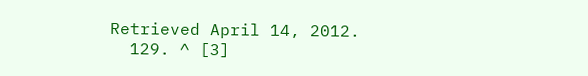Retrieved April 14, 2012.
  129. ^ [3]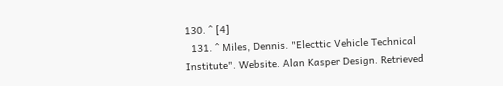130. ^ [4]
  131. ^ Miles, Dennis. "Electtic Vehicle Technical Institute". Website. Alan Kasper Design. Retrieved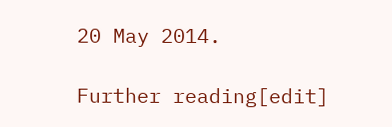20 May 2014.

Further reading[edit]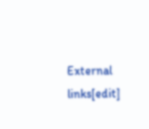External links[edit]